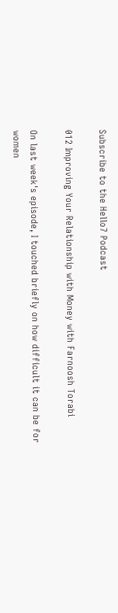Subscribe to the Hello7 Podcast

012 Improving Your Relationship with Money with Farnoosh Torabi

On last week's episode, I touched briefly on how difficult it can be for women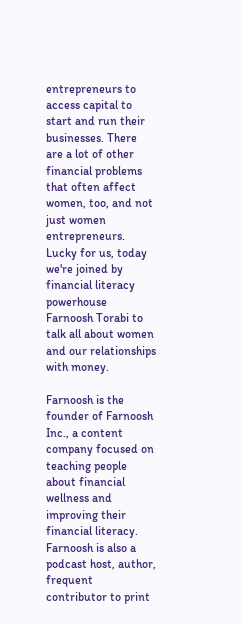entrepreneurs to access capital to start and run their businesses. There are a lot of other financial problems that often affect women, too, and not just women entrepreneurs. Lucky for us, today we're joined by financial literacy powerhouse Farnoosh Torabi to talk all about women and our relationships with money.

Farnoosh is the founder of Farnoosh Inc., a content company focused on teaching people about financial wellness and improving their financial literacy. Farnoosh is also a podcast host, author, frequent contributor to print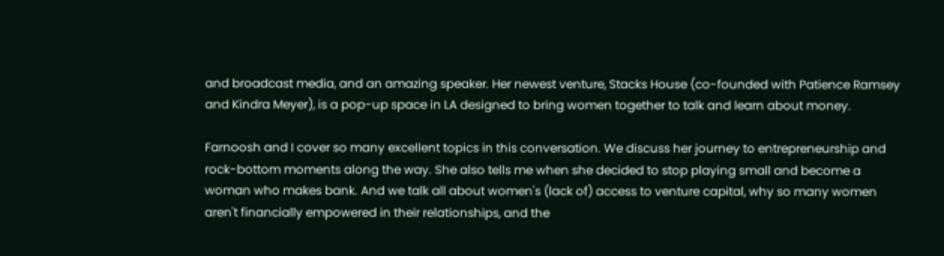and broadcast media, and an amazing speaker. Her newest venture, Stacks House (co-founded with Patience Ramsey and Kindra Meyer), is a pop-up space in LA designed to bring women together to talk and learn about money.

Farnoosh and I cover so many excellent topics in this conversation. We discuss her journey to entrepreneurship and rock-bottom moments along the way. She also tells me when she decided to stop playing small and become a woman who makes bank. And we talk all about women's (lack of) access to venture capital, why so many women aren't financially empowered in their relationships, and the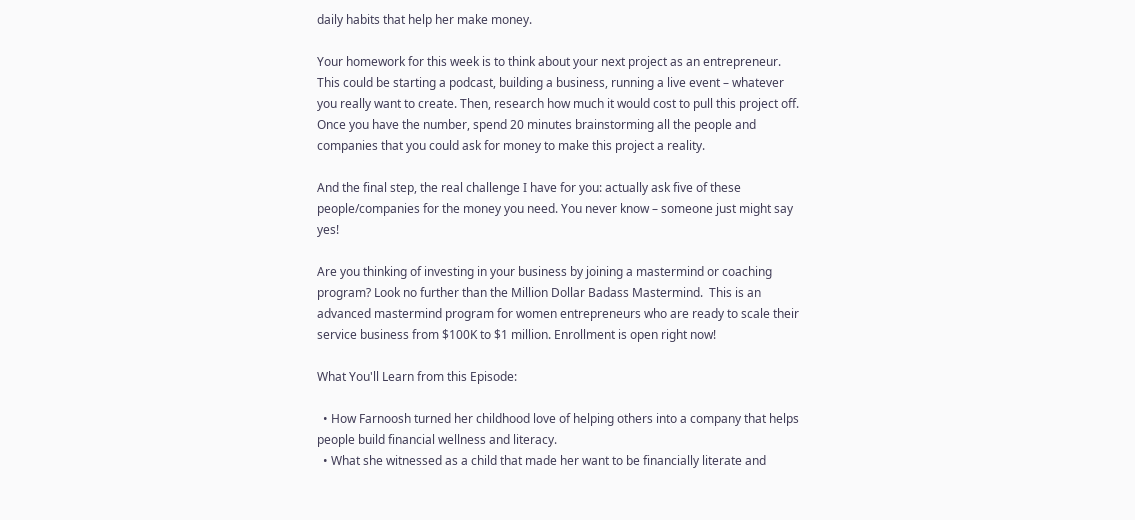daily habits that help her make money.

Your homework for this week is to think about your next project as an entrepreneur. This could be starting a podcast, building a business, running a live event – whatever you really want to create. Then, research how much it would cost to pull this project off. Once you have the number, spend 20 minutes brainstorming all the people and companies that you could ask for money to make this project a reality.

And the final step, the real challenge I have for you: actually ask five of these people/companies for the money you need. You never know – someone just might say yes!

Are you thinking of investing in your business by joining a mastermind or coaching program? Look no further than the Million Dollar Badass Mastermind.  This is an advanced mastermind program for women entrepreneurs who are ready to scale their service business from $100K to $1 million. Enrollment is open right now!

What You'll Learn from this Episode:

  • How Farnoosh turned her childhood love of helping others into a company that helps people build financial wellness and literacy.
  • What she witnessed as a child that made her want to be financially literate and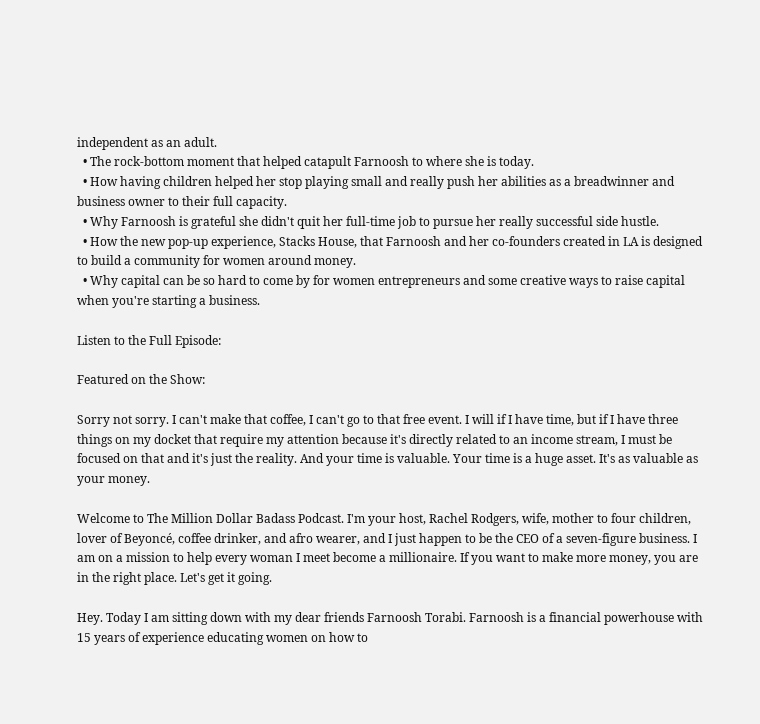independent as an adult.
  • The rock-bottom moment that helped catapult Farnoosh to where she is today.
  • How having children helped her stop playing small and really push her abilities as a breadwinner and business owner to their full capacity.
  • Why Farnoosh is grateful she didn't quit her full-time job to pursue her really successful side hustle.
  • How the new pop-up experience, Stacks House, that Farnoosh and her co-founders created in LA is designed to build a community for women around money.
  • Why capital can be so hard to come by for women entrepreneurs and some creative ways to raise capital when you're starting a business.

Listen to the Full Episode:

Featured on the Show:

Sorry not sorry. I can't make that coffee, I can't go to that free event. I will if I have time, but if I have three things on my docket that require my attention because it's directly related to an income stream, I must be focused on that and it's just the reality. And your time is valuable. Your time is a huge asset. It's as valuable as your money.

Welcome to The Million Dollar Badass Podcast. I'm your host, Rachel Rodgers, wife, mother to four children, lover of Beyoncé, coffee drinker, and afro wearer, and I just happen to be the CEO of a seven-figure business. I am on a mission to help every woman I meet become a millionaire. If you want to make more money, you are in the right place. Let's get it going.

Hey. Today I am sitting down with my dear friends Farnoosh Torabi. Farnoosh is a financial powerhouse with 15 years of experience educating women on how to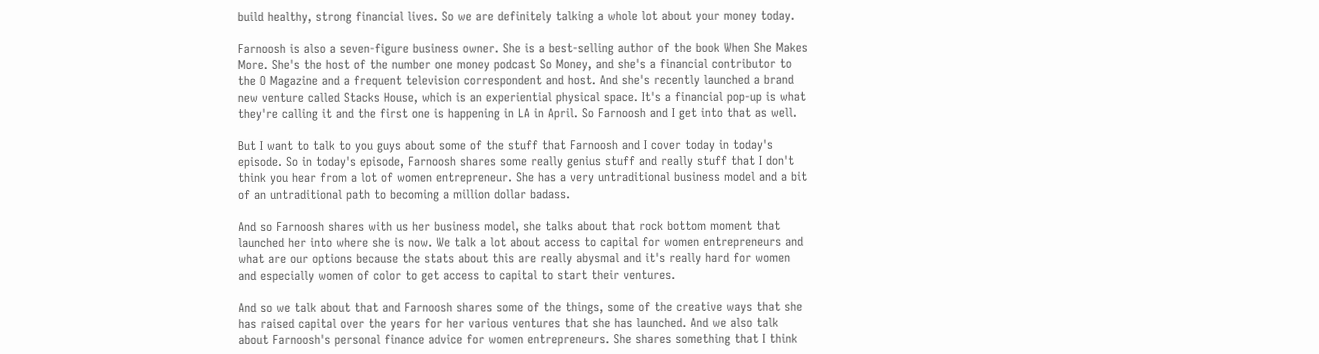build healthy, strong financial lives. So we are definitely talking a whole lot about your money today.

Farnoosh is also a seven-figure business owner. She is a best-selling author of the book When She Makes More. She's the host of the number one money podcast So Money, and she's a financial contributor to the O Magazine and a frequent television correspondent and host. And she's recently launched a brand new venture called Stacks House, which is an experiential physical space. It's a financial pop-up is what they're calling it and the first one is happening in LA in April. So Farnoosh and I get into that as well.

But I want to talk to you guys about some of the stuff that Farnoosh and I cover today in today's episode. So in today's episode, Farnoosh shares some really genius stuff and really stuff that I don't think you hear from a lot of women entrepreneur. She has a very untraditional business model and a bit of an untraditional path to becoming a million dollar badass.

And so Farnoosh shares with us her business model, she talks about that rock bottom moment that launched her into where she is now. We talk a lot about access to capital for women entrepreneurs and what are our options because the stats about this are really abysmal and it's really hard for women and especially women of color to get access to capital to start their ventures.

And so we talk about that and Farnoosh shares some of the things, some of the creative ways that she has raised capital over the years for her various ventures that she has launched. And we also talk about Farnoosh's personal finance advice for women entrepreneurs. She shares something that I think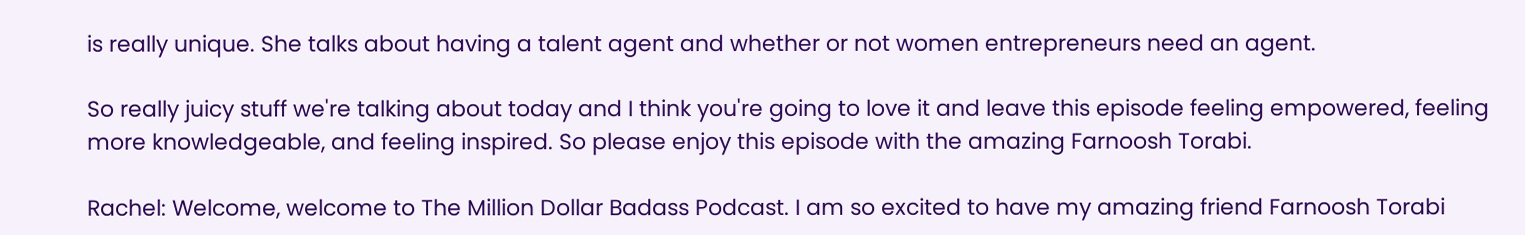is really unique. She talks about having a talent agent and whether or not women entrepreneurs need an agent.

So really juicy stuff we're talking about today and I think you're going to love it and leave this episode feeling empowered, feeling more knowledgeable, and feeling inspired. So please enjoy this episode with the amazing Farnoosh Torabi.

Rachel: Welcome, welcome to The Million Dollar Badass Podcast. I am so excited to have my amazing friend Farnoosh Torabi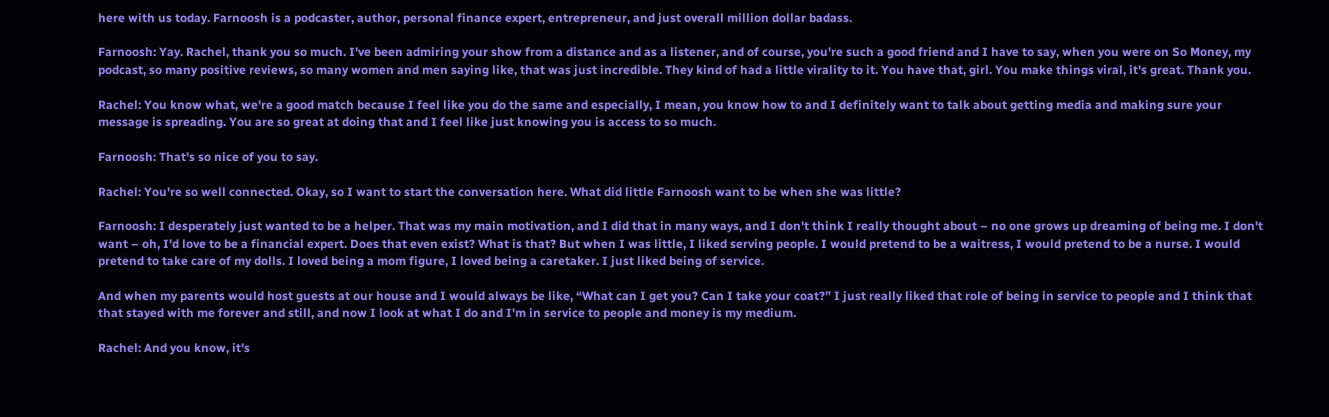here with us today. Farnoosh is a podcaster, author, personal finance expert, entrepreneur, and just overall million dollar badass.

Farnoosh: Yay. Rachel, thank you so much. I've been admiring your show from a distance and as a listener, and of course, you're such a good friend and I have to say, when you were on So Money, my podcast, so many positive reviews, so many women and men saying like, that was just incredible. They kind of had a little virality to it. You have that, girl. You make things viral, it's great. Thank you.

Rachel: You know what, we're a good match because I feel like you do the same and especially, I mean, you know how to and I definitely want to talk about getting media and making sure your message is spreading. You are so great at doing that and I feel like just knowing you is access to so much.

Farnoosh: That's so nice of you to say.

Rachel: You're so well connected. Okay, so I want to start the conversation here. What did little Farnoosh want to be when she was little?

Farnoosh: I desperately just wanted to be a helper. That was my main motivation, and I did that in many ways, and I don't think I really thought about – no one grows up dreaming of being me. I don't want – oh, I'd love to be a financial expert. Does that even exist? What is that? But when I was little, I liked serving people. I would pretend to be a waitress, I would pretend to be a nurse. I would pretend to take care of my dolls. I loved being a mom figure, I loved being a caretaker. I just liked being of service.

And when my parents would host guests at our house and I would always be like, “What can I get you? Can I take your coat?” I just really liked that role of being in service to people and I think that that stayed with me forever and still, and now I look at what I do and I'm in service to people and money is my medium.

Rachel: And you know, it's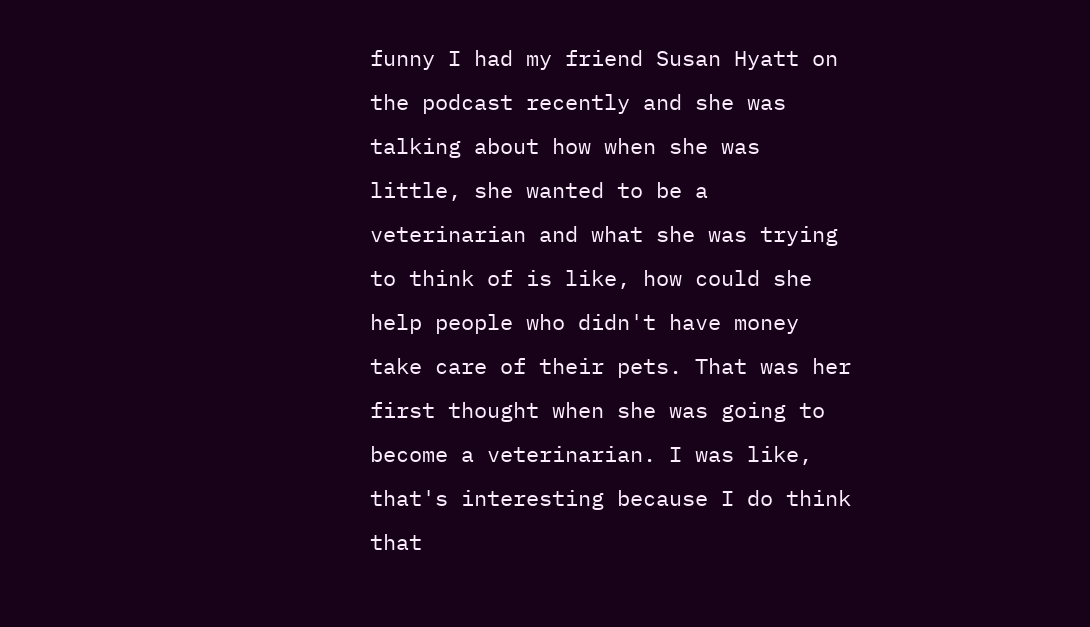funny I had my friend Susan Hyatt on the podcast recently and she was talking about how when she was little, she wanted to be a veterinarian and what she was trying to think of is like, how could she help people who didn't have money take care of their pets. That was her first thought when she was going to become a veterinarian. I was like, that's interesting because I do think that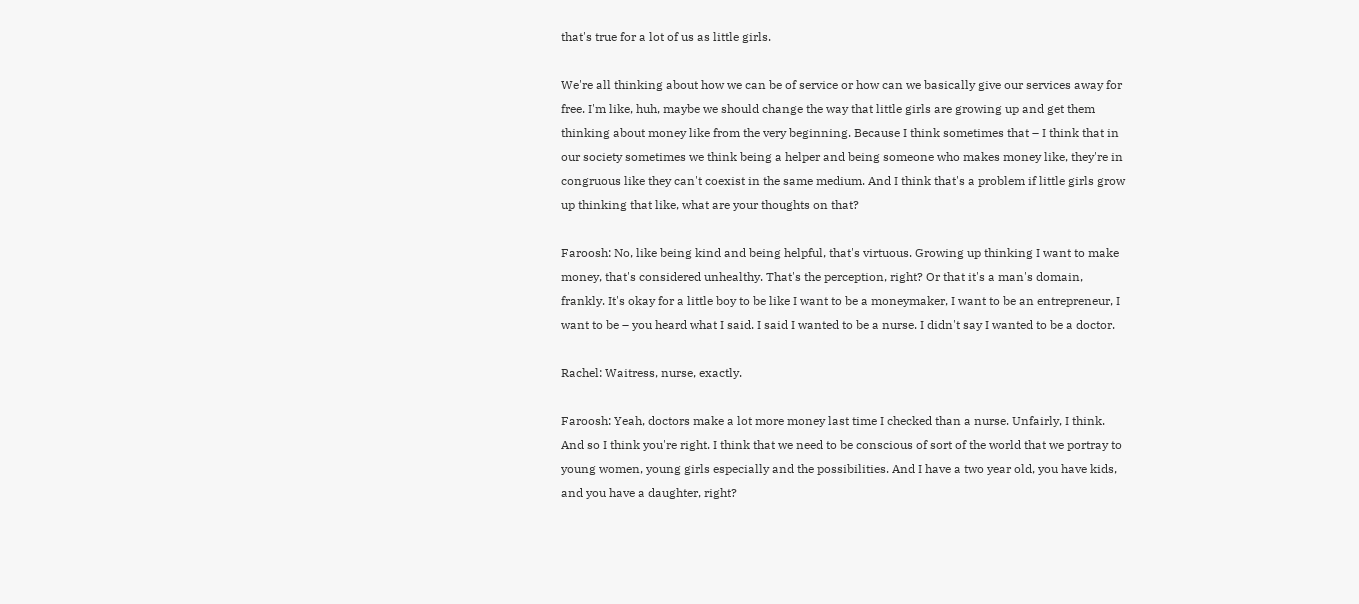that's true for a lot of us as little girls.

We're all thinking about how we can be of service or how can we basically give our services away for free. I'm like, huh, maybe we should change the way that little girls are growing up and get them thinking about money like from the very beginning. Because I think sometimes that – I think that in our society sometimes we think being a helper and being someone who makes money like, they're in congruous like they can't coexist in the same medium. And I think that's a problem if little girls grow up thinking that like, what are your thoughts on that?

Faroosh: No, like being kind and being helpful, that's virtuous. Growing up thinking I want to make money, that's considered unhealthy. That's the perception, right? Or that it's a man's domain, frankly. It's okay for a little boy to be like I want to be a moneymaker, I want to be an entrepreneur, I want to be – you heard what I said. I said I wanted to be a nurse. I didn't say I wanted to be a doctor.

Rachel: Waitress, nurse, exactly.

Faroosh: Yeah, doctors make a lot more money last time I checked than a nurse. Unfairly, I think. And so I think you're right. I think that we need to be conscious of sort of the world that we portray to young women, young girls especially and the possibilities. And I have a two year old, you have kids, and you have a daughter, right?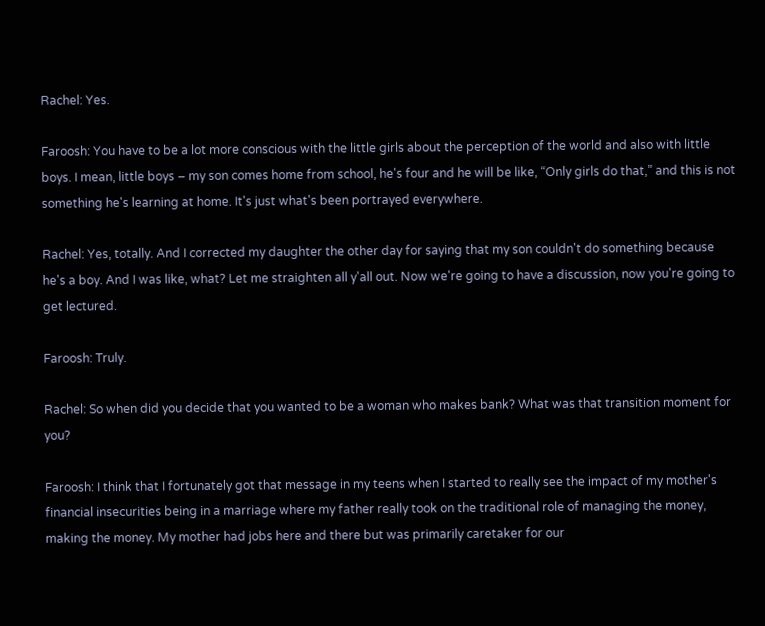Rachel: Yes.

Faroosh: You have to be a lot more conscious with the little girls about the perception of the world and also with little boys. I mean, little boys – my son comes home from school, he's four and he will be like, “Only girls do that,” and this is not something he's learning at home. It's just what's been portrayed everywhere.

Rachel: Yes, totally. And I corrected my daughter the other day for saying that my son couldn't do something because he's a boy. And I was like, what? Let me straighten all y'all out. Now we're going to have a discussion, now you're going to get lectured.

Faroosh: Truly.

Rachel: So when did you decide that you wanted to be a woman who makes bank? What was that transition moment for you?

Faroosh: I think that I fortunately got that message in my teens when I started to really see the impact of my mother's financial insecurities being in a marriage where my father really took on the traditional role of managing the money, making the money. My mother had jobs here and there but was primarily caretaker for our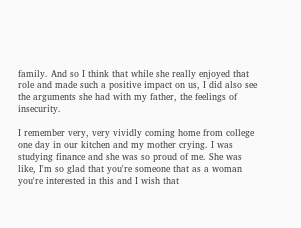family. And so I think that while she really enjoyed that role and made such a positive impact on us, I did also see the arguments she had with my father, the feelings of insecurity.

I remember very, very vividly coming home from college one day in our kitchen and my mother crying. I was studying finance and she was so proud of me. She was like, I'm so glad that you're someone that as a woman you're interested in this and I wish that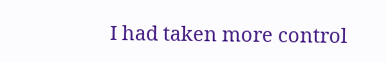I had taken more control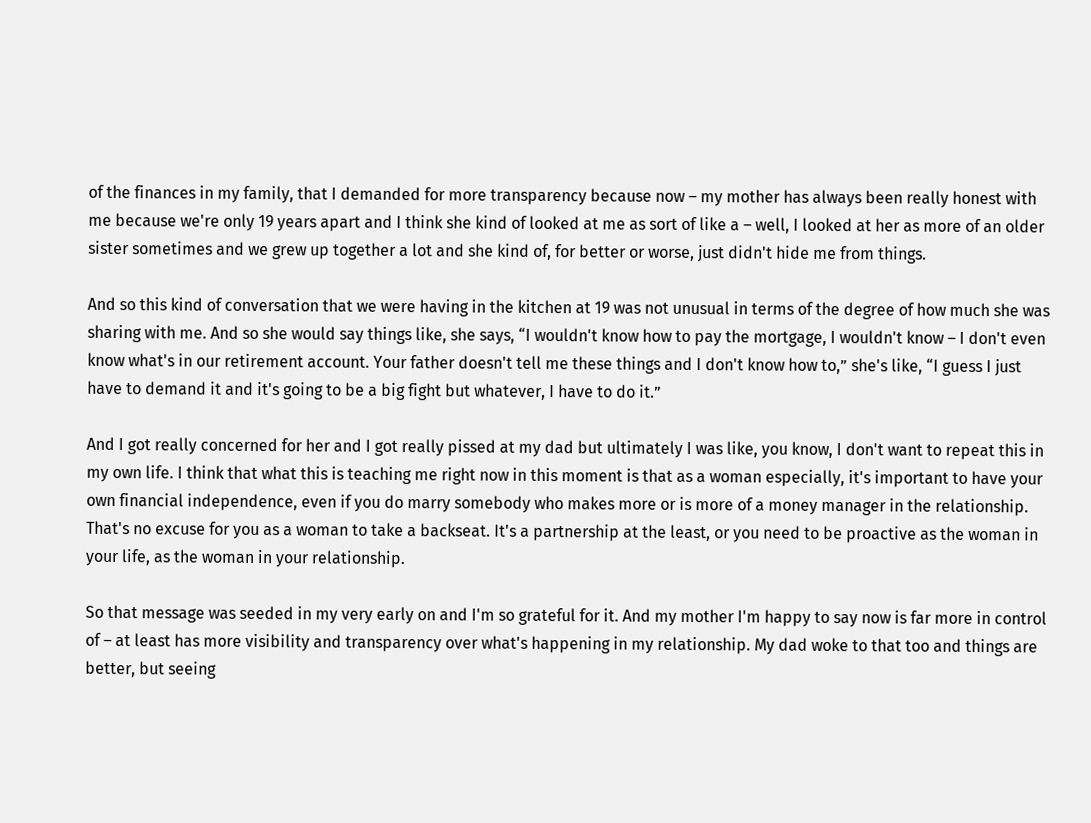of the finances in my family, that I demanded for more transparency because now – my mother has always been really honest with me because we're only 19 years apart and I think she kind of looked at me as sort of like a – well, I looked at her as more of an older sister sometimes and we grew up together a lot and she kind of, for better or worse, just didn't hide me from things.

And so this kind of conversation that we were having in the kitchen at 19 was not unusual in terms of the degree of how much she was sharing with me. And so she would say things like, she says, “I wouldn't know how to pay the mortgage, I wouldn't know – I don't even know what's in our retirement account. Your father doesn't tell me these things and I don't know how to,” she's like, “I guess I just have to demand it and it's going to be a big fight but whatever, I have to do it.”

And I got really concerned for her and I got really pissed at my dad but ultimately I was like, you know, I don't want to repeat this in my own life. I think that what this is teaching me right now in this moment is that as a woman especially, it's important to have your own financial independence, even if you do marry somebody who makes more or is more of a money manager in the relationship. That's no excuse for you as a woman to take a backseat. It's a partnership at the least, or you need to be proactive as the woman in your life, as the woman in your relationship.

So that message was seeded in my very early on and I'm so grateful for it. And my mother I'm happy to say now is far more in control of – at least has more visibility and transparency over what's happening in my relationship. My dad woke to that too and things are better, but seeing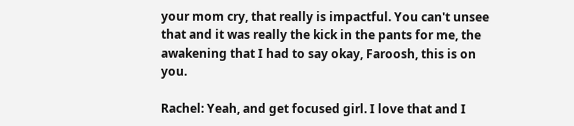your mom cry, that really is impactful. You can't unsee that and it was really the kick in the pants for me, the awakening that I had to say okay, Faroosh, this is on you.

Rachel: Yeah, and get focused girl. I love that and I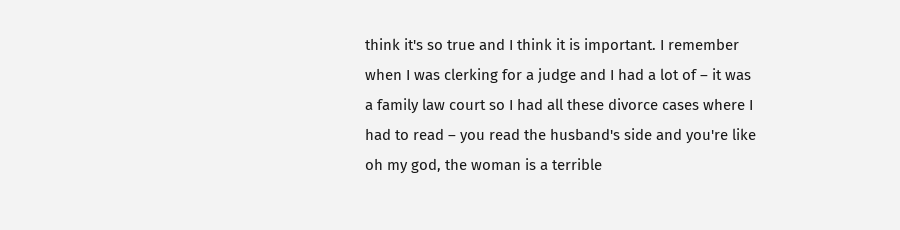think it's so true and I think it is important. I remember when I was clerking for a judge and I had a lot of – it was a family law court so I had all these divorce cases where I had to read – you read the husband's side and you're like oh my god, the woman is a terrible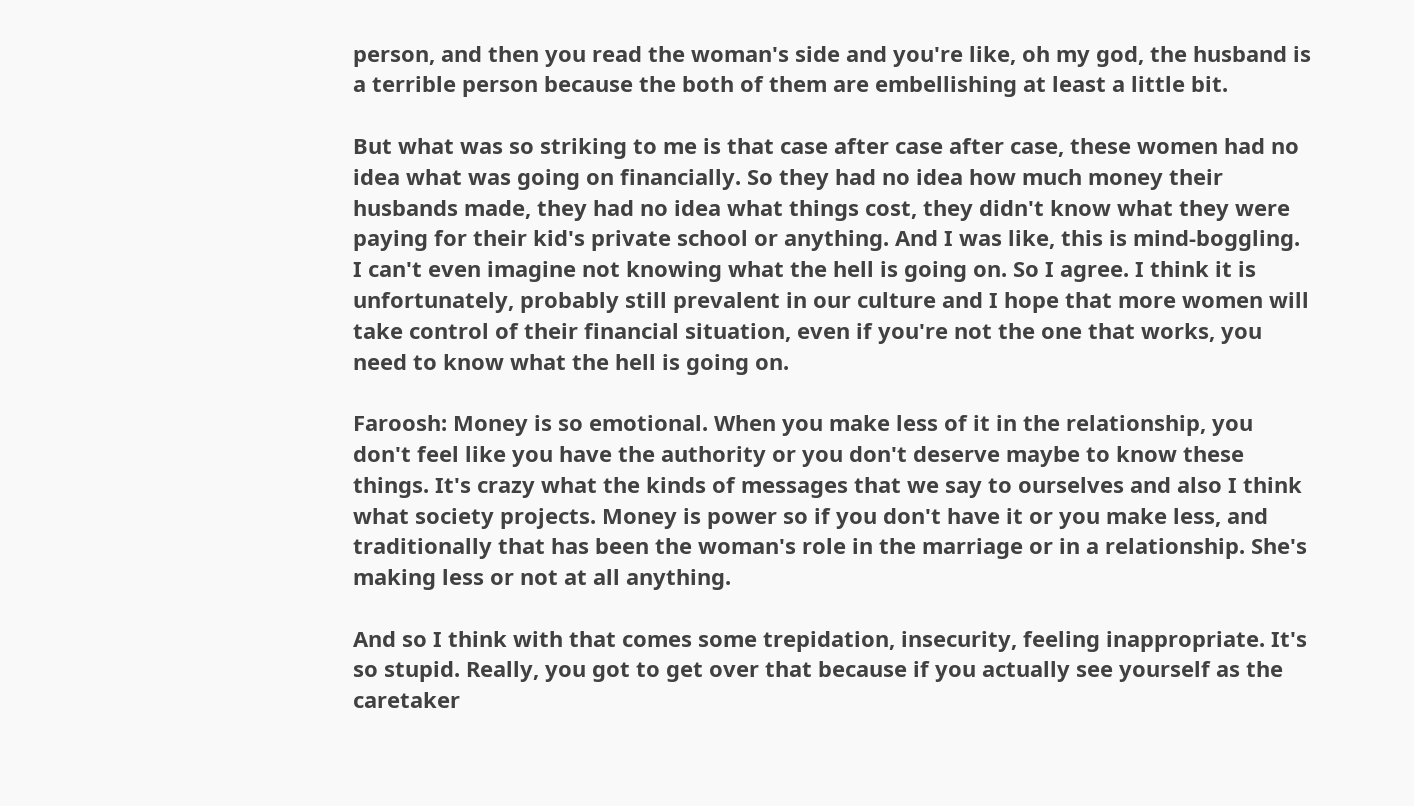person, and then you read the woman's side and you're like, oh my god, the husband is a terrible person because the both of them are embellishing at least a little bit.

But what was so striking to me is that case after case after case, these women had no idea what was going on financially. So they had no idea how much money their husbands made, they had no idea what things cost, they didn't know what they were paying for their kid's private school or anything. And I was like, this is mind-boggling. I can't even imagine not knowing what the hell is going on. So I agree. I think it is unfortunately, probably still prevalent in our culture and I hope that more women will take control of their financial situation, even if you're not the one that works, you need to know what the hell is going on.

Faroosh: Money is so emotional. When you make less of it in the relationship, you don't feel like you have the authority or you don't deserve maybe to know these things. It's crazy what the kinds of messages that we say to ourselves and also I think what society projects. Money is power so if you don't have it or you make less, and traditionally that has been the woman's role in the marriage or in a relationship. She's making less or not at all anything.

And so I think with that comes some trepidation, insecurity, feeling inappropriate. It's so stupid. Really, you got to get over that because if you actually see yourself as the caretaker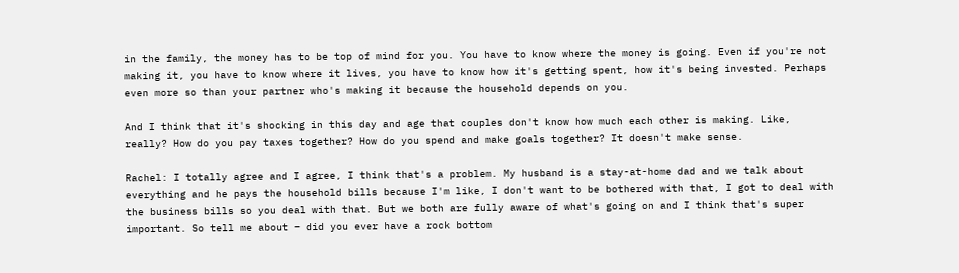in the family, the money has to be top of mind for you. You have to know where the money is going. Even if you're not making it, you have to know where it lives, you have to know how it's getting spent, how it's being invested. Perhaps even more so than your partner who's making it because the household depends on you.

And I think that it's shocking in this day and age that couples don't know how much each other is making. Like, really? How do you pay taxes together? How do you spend and make goals together? It doesn't make sense.

Rachel: I totally agree and I agree, I think that's a problem. My husband is a stay-at-home dad and we talk about everything and he pays the household bills because I'm like, I don't want to be bothered with that, I got to deal with the business bills so you deal with that. But we both are fully aware of what's going on and I think that's super important. So tell me about – did you ever have a rock bottom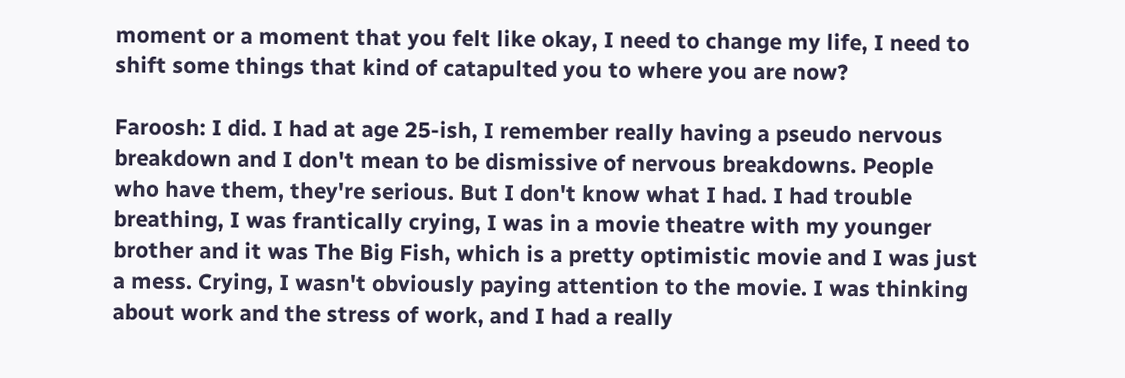moment or a moment that you felt like okay, I need to change my life, I need to shift some things that kind of catapulted you to where you are now?

Faroosh: I did. I had at age 25-ish, I remember really having a pseudo nervous breakdown and I don't mean to be dismissive of nervous breakdowns. People who have them, they're serious. But I don't know what I had. I had trouble breathing, I was frantically crying, I was in a movie theatre with my younger brother and it was The Big Fish, which is a pretty optimistic movie and I was just a mess. Crying, I wasn't obviously paying attention to the movie. I was thinking about work and the stress of work, and I had a really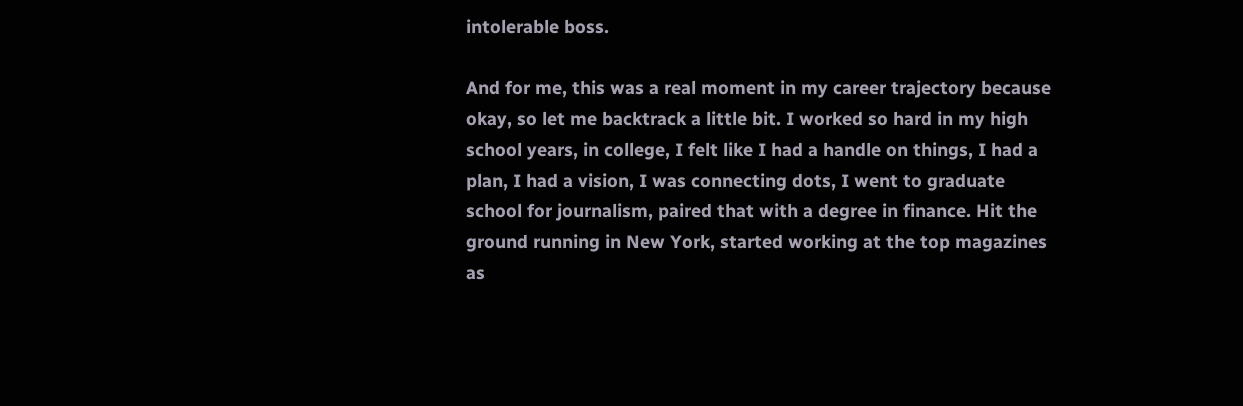intolerable boss.

And for me, this was a real moment in my career trajectory because okay, so let me backtrack a little bit. I worked so hard in my high school years, in college, I felt like I had a handle on things, I had a plan, I had a vision, I was connecting dots, I went to graduate school for journalism, paired that with a degree in finance. Hit the ground running in New York, started working at the top magazines as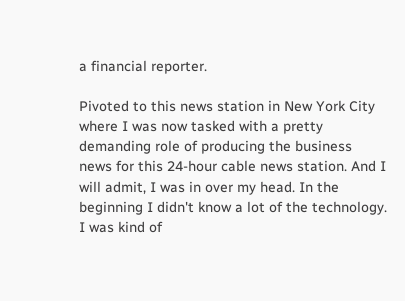a financial reporter.

Pivoted to this news station in New York City where I was now tasked with a pretty demanding role of producing the business news for this 24-hour cable news station. And I will admit, I was in over my head. In the beginning I didn't know a lot of the technology. I was kind of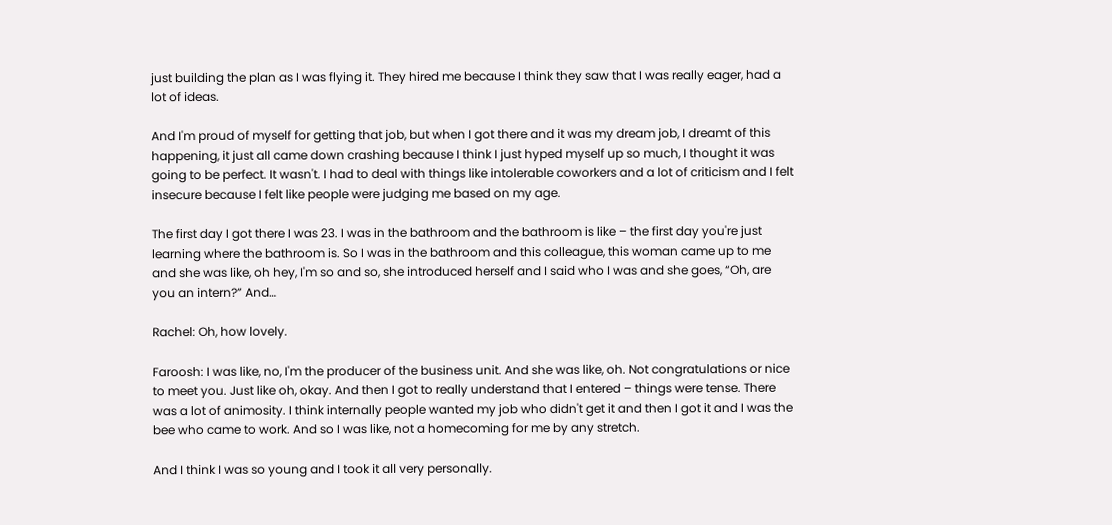just building the plan as I was flying it. They hired me because I think they saw that I was really eager, had a lot of ideas.

And I'm proud of myself for getting that job, but when I got there and it was my dream job, I dreamt of this happening, it just all came down crashing because I think I just hyped myself up so much, I thought it was going to be perfect. It wasn't. I had to deal with things like intolerable coworkers and a lot of criticism and I felt insecure because I felt like people were judging me based on my age.

The first day I got there I was 23. I was in the bathroom and the bathroom is like – the first day you're just learning where the bathroom is. So I was in the bathroom and this colleague, this woman came up to me and she was like, oh hey, I'm so and so, she introduced herself and I said who I was and she goes, “Oh, are you an intern?” And…

Rachel: Oh, how lovely.

Faroosh: I was like, no, I'm the producer of the business unit. And she was like, oh. Not congratulations or nice to meet you. Just like oh, okay. And then I got to really understand that I entered – things were tense. There was a lot of animosity. I think internally people wanted my job who didn't get it and then I got it and I was the bee who came to work. And so I was like, not a homecoming for me by any stretch.

And I think I was so young and I took it all very personally.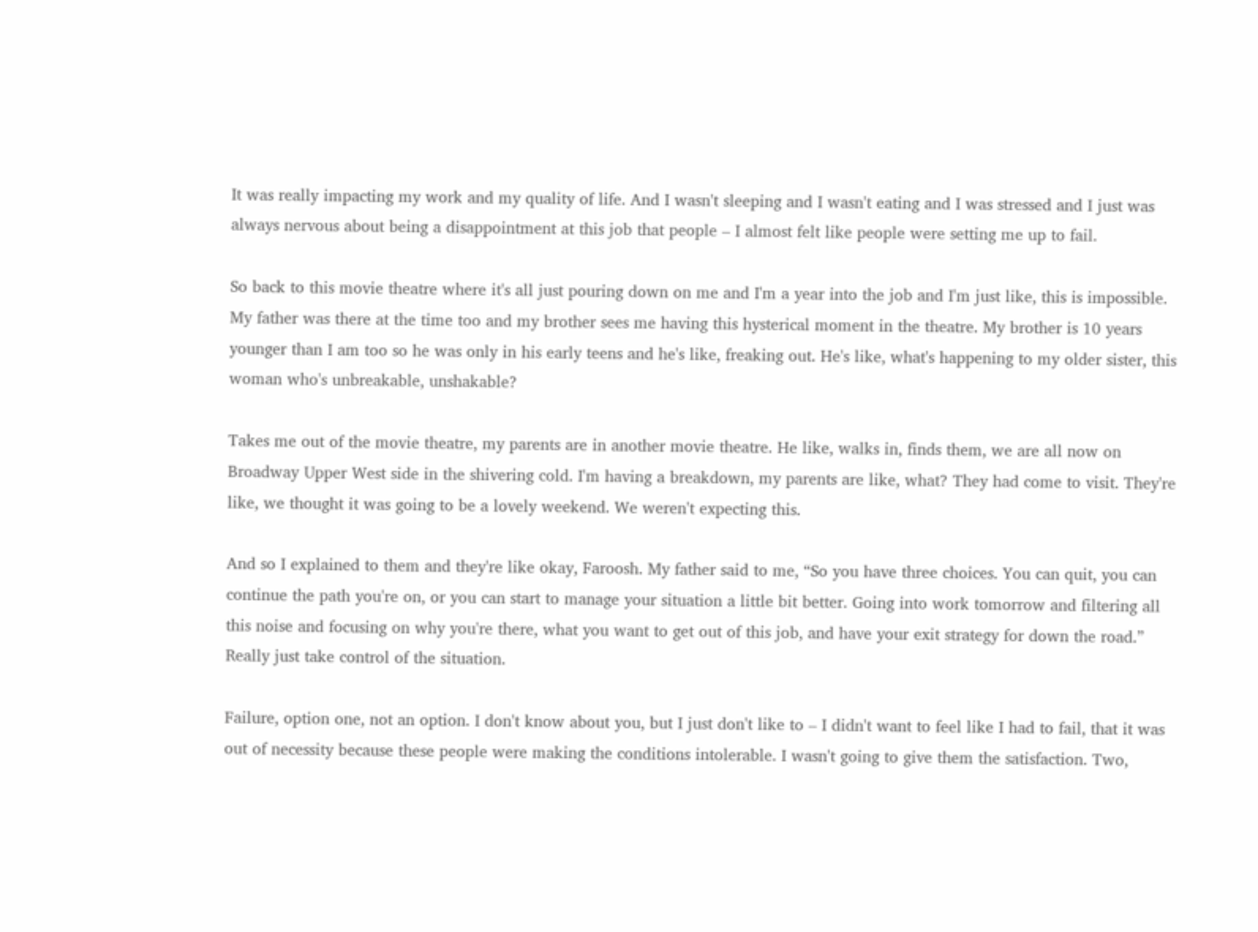It was really impacting my work and my quality of life. And I wasn't sleeping and I wasn't eating and I was stressed and I just was always nervous about being a disappointment at this job that people – I almost felt like people were setting me up to fail.

So back to this movie theatre where it's all just pouring down on me and I'm a year into the job and I'm just like, this is impossible. My father was there at the time too and my brother sees me having this hysterical moment in the theatre. My brother is 10 years younger than I am too so he was only in his early teens and he's like, freaking out. He's like, what's happening to my older sister, this woman who's unbreakable, unshakable?

Takes me out of the movie theatre, my parents are in another movie theatre. He like, walks in, finds them, we are all now on Broadway Upper West side in the shivering cold. I'm having a breakdown, my parents are like, what? They had come to visit. They're like, we thought it was going to be a lovely weekend. We weren't expecting this.

And so I explained to them and they're like okay, Faroosh. My father said to me, “So you have three choices. You can quit, you can continue the path you're on, or you can start to manage your situation a little bit better. Going into work tomorrow and filtering all this noise and focusing on why you're there, what you want to get out of this job, and have your exit strategy for down the road.” Really just take control of the situation.

Failure, option one, not an option. I don't know about you, but I just don't like to – I didn't want to feel like I had to fail, that it was out of necessity because these people were making the conditions intolerable. I wasn't going to give them the satisfaction. Two,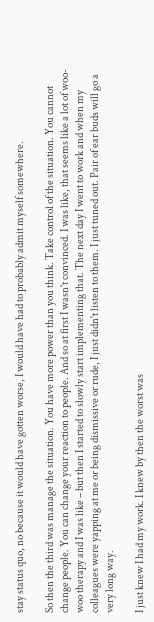stay status quo, no because it would have gotten worse, I would have had to probably admit myself somewhere.

So then the third was manage the situation. You have more power than you think. Take control of the situation. You cannot change people. You can change your reaction to people. And so at first I wasn't convinced. I was like, that seems like a lot of woo-woo therapy and I was like – but then I started to slowly start implementing that. The next day I went to work and when my colleagues were yapping at me or being dismissive or rude, I just didn't listen to them. I just tuned out. Pair of ear buds will go a very long way.

I just knew I had my work. I knew by then the worst was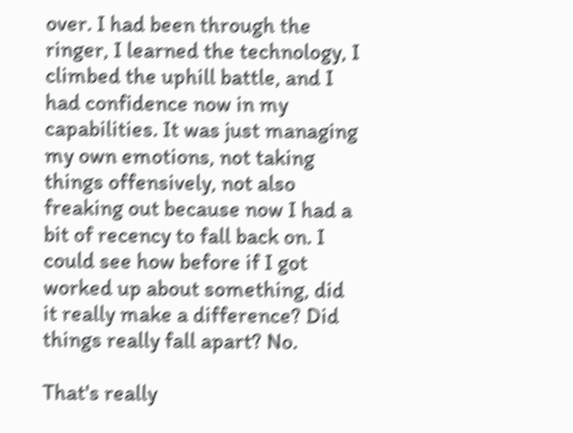over. I had been through the ringer, I learned the technology, I climbed the uphill battle, and I had confidence now in my capabilities. It was just managing my own emotions, not taking things offensively, not also freaking out because now I had a bit of recency to fall back on. I could see how before if I got worked up about something, did it really make a difference? Did things really fall apart? No.

That's really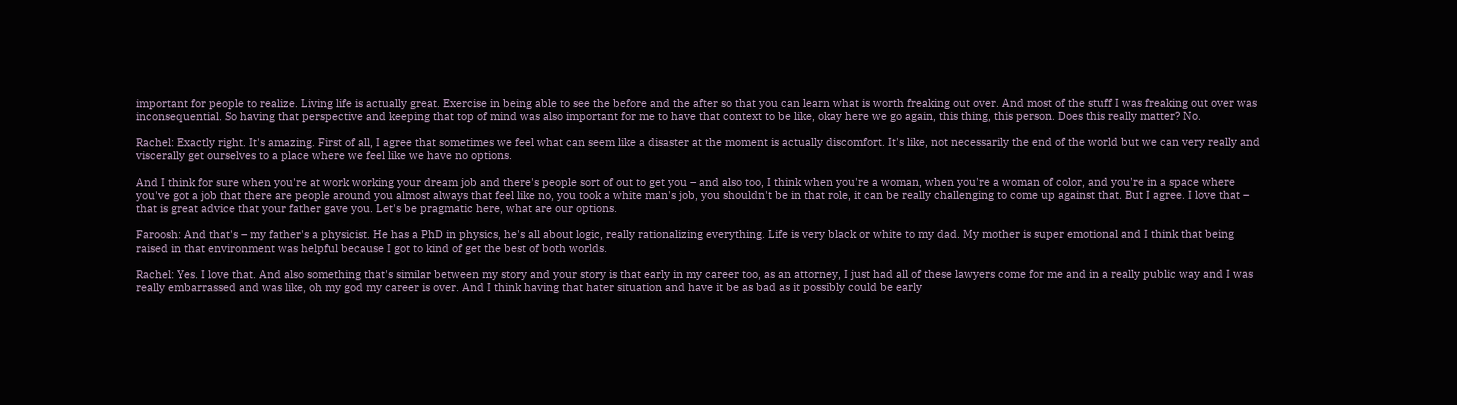important for people to realize. Living life is actually great. Exercise in being able to see the before and the after so that you can learn what is worth freaking out over. And most of the stuff I was freaking out over was inconsequential. So having that perspective and keeping that top of mind was also important for me to have that context to be like, okay here we go again, this thing, this person. Does this really matter? No.

Rachel: Exactly right. It's amazing. First of all, I agree that sometimes we feel what can seem like a disaster at the moment is actually discomfort. It's like, not necessarily the end of the world but we can very really and viscerally get ourselves to a place where we feel like we have no options.

And I think for sure when you're at work working your dream job and there's people sort of out to get you – and also too, I think when you're a woman, when you're a woman of color, and you're in a space where you've got a job that there are people around you almost always that feel like no, you took a white man's job, you shouldn't be in that role, it can be really challenging to come up against that. But I agree. I love that – that is great advice that your father gave you. Let's be pragmatic here, what are our options.

Faroosh: And that's – my father's a physicist. He has a PhD in physics, he's all about logic, really rationalizing everything. Life is very black or white to my dad. My mother is super emotional and I think that being raised in that environment was helpful because I got to kind of get the best of both worlds.

Rachel: Yes. I love that. And also something that's similar between my story and your story is that early in my career too, as an attorney, I just had all of these lawyers come for me and in a really public way and I was really embarrassed and was like, oh my god my career is over. And I think having that hater situation and have it be as bad as it possibly could be early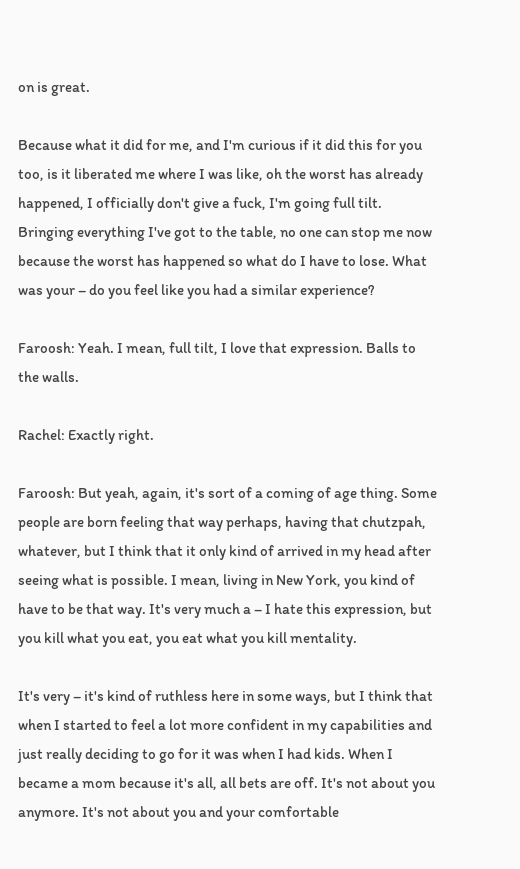on is great.

Because what it did for me, and I'm curious if it did this for you too, is it liberated me where I was like, oh the worst has already happened, I officially don't give a fuck, I'm going full tilt. Bringing everything I've got to the table, no one can stop me now because the worst has happened so what do I have to lose. What was your – do you feel like you had a similar experience?

Faroosh: Yeah. I mean, full tilt, I love that expression. Balls to the walls.

Rachel: Exactly right.

Faroosh: But yeah, again, it's sort of a coming of age thing. Some people are born feeling that way perhaps, having that chutzpah, whatever, but I think that it only kind of arrived in my head after seeing what is possible. I mean, living in New York, you kind of have to be that way. It's very much a – I hate this expression, but you kill what you eat, you eat what you kill mentality.

It's very – it's kind of ruthless here in some ways, but I think that when I started to feel a lot more confident in my capabilities and just really deciding to go for it was when I had kids. When I became a mom because it's all, all bets are off. It's not about you anymore. It's not about you and your comfortable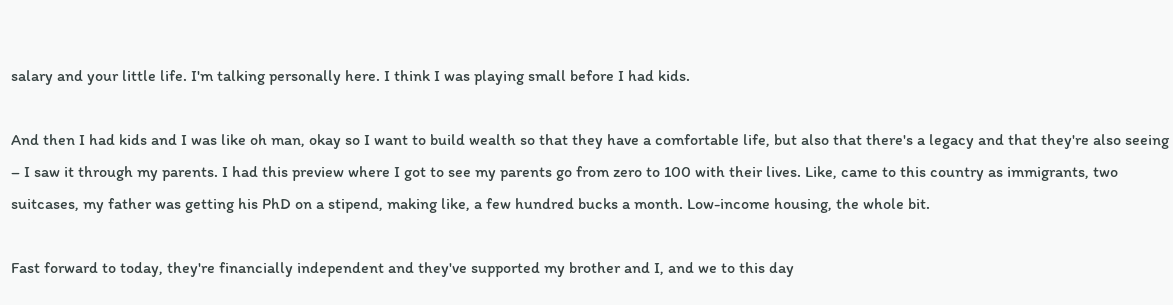salary and your little life. I'm talking personally here. I think I was playing small before I had kids.

And then I had kids and I was like oh man, okay so I want to build wealth so that they have a comfortable life, but also that there's a legacy and that they're also seeing – I saw it through my parents. I had this preview where I got to see my parents go from zero to 100 with their lives. Like, came to this country as immigrants, two suitcases, my father was getting his PhD on a stipend, making like, a few hundred bucks a month. Low-income housing, the whole bit.

Fast forward to today, they're financially independent and they've supported my brother and I, and we to this day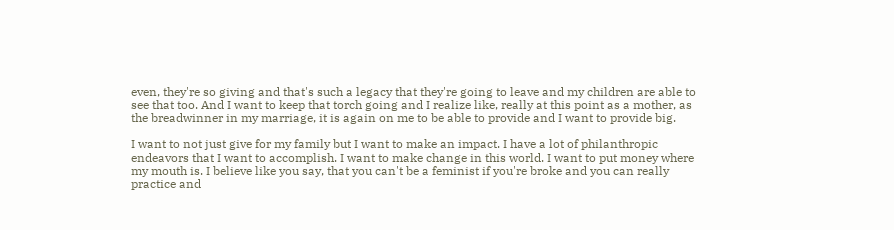even, they're so giving and that's such a legacy that they're going to leave and my children are able to see that too. And I want to keep that torch going and I realize like, really at this point as a mother, as the breadwinner in my marriage, it is again on me to be able to provide and I want to provide big.

I want to not just give for my family but I want to make an impact. I have a lot of philanthropic endeavors that I want to accomplish. I want to make change in this world. I want to put money where my mouth is. I believe like you say, that you can't be a feminist if you're broke and you can really practice and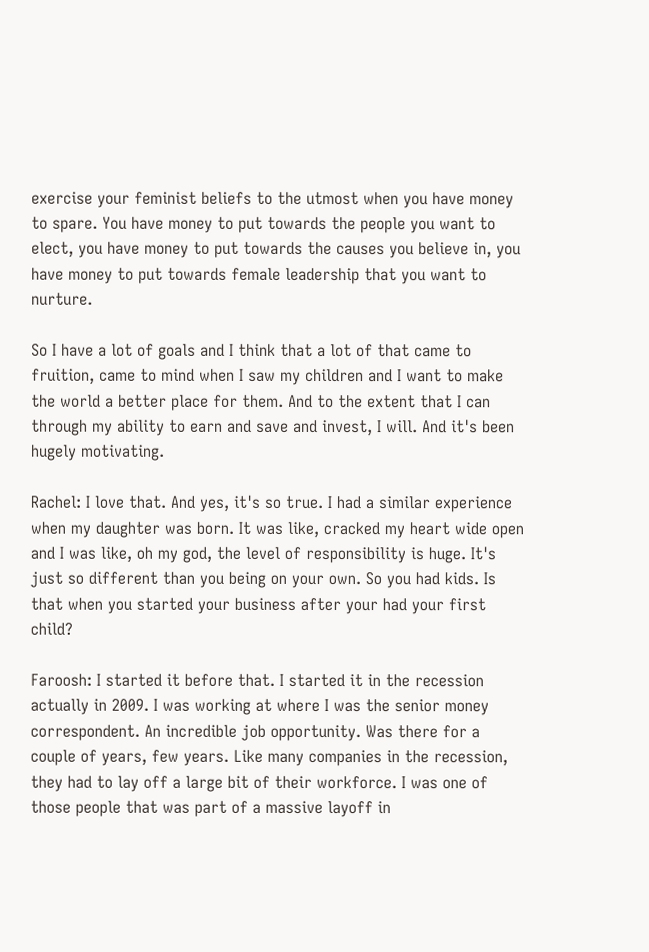exercise your feminist beliefs to the utmost when you have money to spare. You have money to put towards the people you want to elect, you have money to put towards the causes you believe in, you have money to put towards female leadership that you want to nurture.

So I have a lot of goals and I think that a lot of that came to fruition, came to mind when I saw my children and I want to make the world a better place for them. And to the extent that I can through my ability to earn and save and invest, I will. And it's been hugely motivating.

Rachel: I love that. And yes, it's so true. I had a similar experience when my daughter was born. It was like, cracked my heart wide open and I was like, oh my god, the level of responsibility is huge. It's just so different than you being on your own. So you had kids. Is that when you started your business after your had your first child?

Faroosh: I started it before that. I started it in the recession actually in 2009. I was working at where I was the senior money correspondent. An incredible job opportunity. Was there for a couple of years, few years. Like many companies in the recession, they had to lay off a large bit of their workforce. I was one of those people that was part of a massive layoff in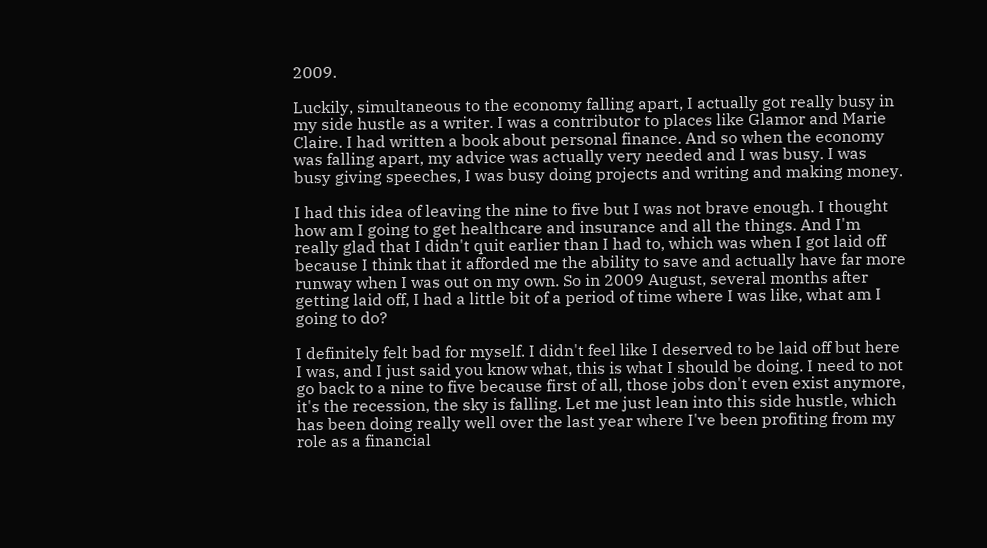2009.

Luckily, simultaneous to the economy falling apart, I actually got really busy in my side hustle as a writer. I was a contributor to places like Glamor and Marie Claire. I had written a book about personal finance. And so when the economy was falling apart, my advice was actually very needed and I was busy. I was busy giving speeches, I was busy doing projects and writing and making money.

I had this idea of leaving the nine to five but I was not brave enough. I thought how am I going to get healthcare and insurance and all the things. And I'm really glad that I didn't quit earlier than I had to, which was when I got laid off because I think that it afforded me the ability to save and actually have far more runway when I was out on my own. So in 2009 August, several months after getting laid off, I had a little bit of a period of time where I was like, what am I going to do?

I definitely felt bad for myself. I didn't feel like I deserved to be laid off but here I was, and I just said you know what, this is what I should be doing. I need to not go back to a nine to five because first of all, those jobs don't even exist anymore, it's the recession, the sky is falling. Let me just lean into this side hustle, which has been doing really well over the last year where I've been profiting from my role as a financial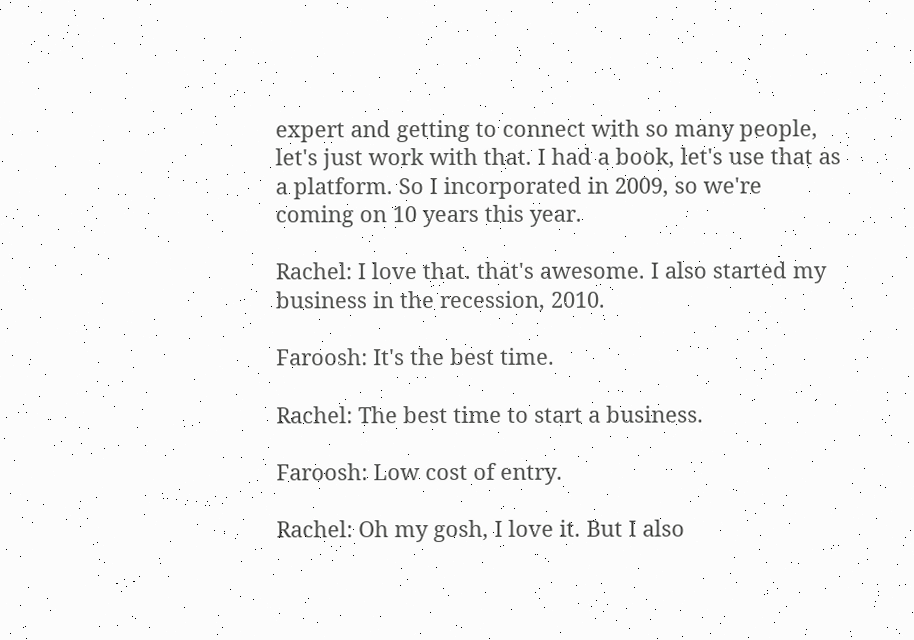expert and getting to connect with so many people, let's just work with that. I had a book, let's use that as a platform. So I incorporated in 2009, so we're coming on 10 years this year.

Rachel: I love that. that's awesome. I also started my business in the recession, 2010.

Faroosh: It's the best time.

Rachel: The best time to start a business.

Faroosh: Low cost of entry.

Rachel: Oh my gosh, I love it. But I also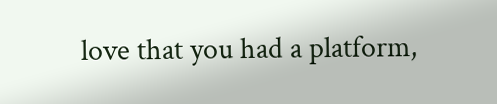love that you had a platform,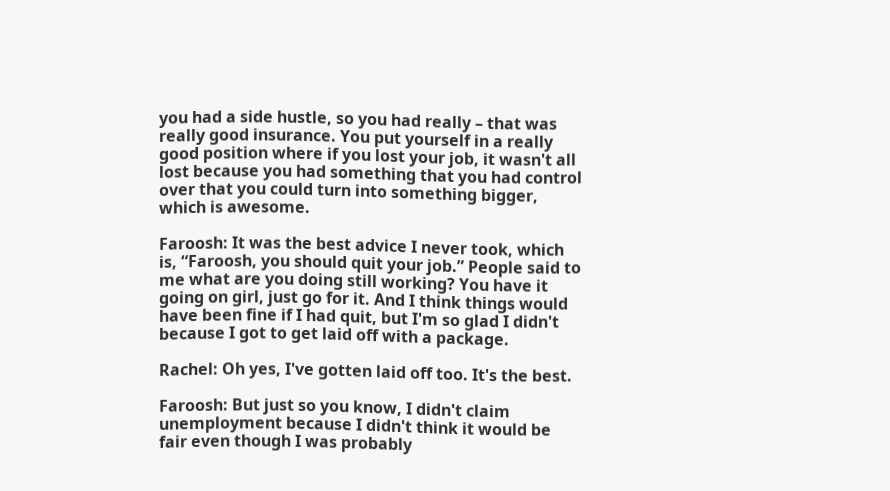you had a side hustle, so you had really – that was really good insurance. You put yourself in a really good position where if you lost your job, it wasn't all lost because you had something that you had control over that you could turn into something bigger, which is awesome.

Faroosh: It was the best advice I never took, which is, “Faroosh, you should quit your job.” People said to me what are you doing still working? You have it going on girl, just go for it. And I think things would have been fine if I had quit, but I'm so glad I didn't because I got to get laid off with a package.

Rachel: Oh yes, I've gotten laid off too. It's the best.

Faroosh: But just so you know, I didn't claim unemployment because I didn't think it would be fair even though I was probably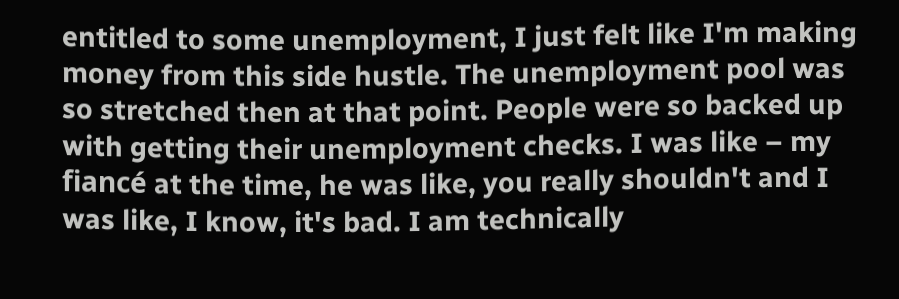entitled to some unemployment, I just felt like I'm making money from this side hustle. The unemployment pool was so stretched then at that point. People were so backed up with getting their unemployment checks. I was like – my fiancé at the time, he was like, you really shouldn't and I was like, I know, it's bad. I am technically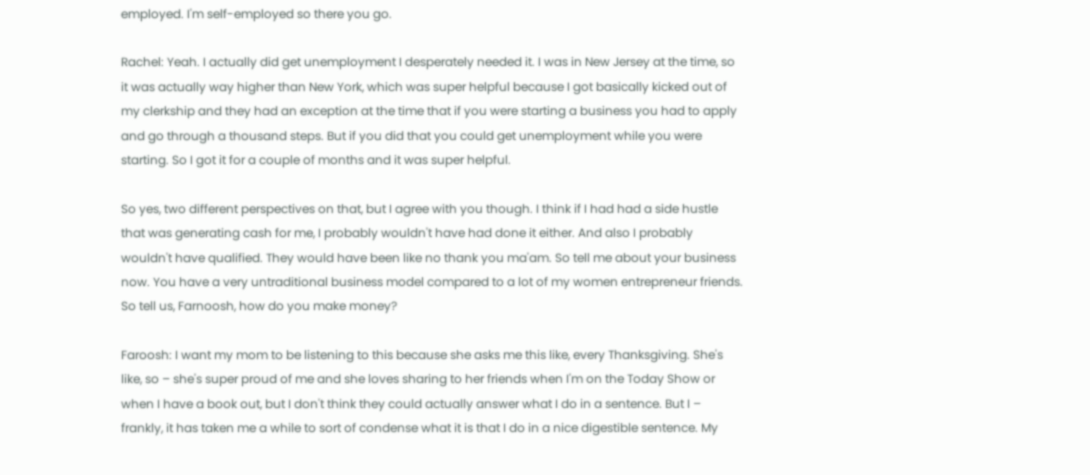employed. I'm self-employed so there you go.

Rachel: Yeah. I actually did get unemployment I desperately needed it. I was in New Jersey at the time, so it was actually way higher than New York, which was super helpful because I got basically kicked out of my clerkship and they had an exception at the time that if you were starting a business you had to apply and go through a thousand steps. But if you did that you could get unemployment while you were starting. So I got it for a couple of months and it was super helpful.

So yes, two different perspectives on that, but I agree with you though. I think if I had had a side hustle that was generating cash for me, I probably wouldn't have had done it either. And also I probably wouldn't have qualified. They would have been like no thank you ma'am. So tell me about your business now. You have a very untraditional business model compared to a lot of my women entrepreneur friends. So tell us, Farnoosh, how do you make money?

Faroosh: I want my mom to be listening to this because she asks me this like, every Thanksgiving. She's like, so – she's super proud of me and she loves sharing to her friends when I'm on the Today Show or when I have a book out, but I don't think they could actually answer what I do in a sentence. But I – frankly, it has taken me a while to sort of condense what it is that I do in a nice digestible sentence. My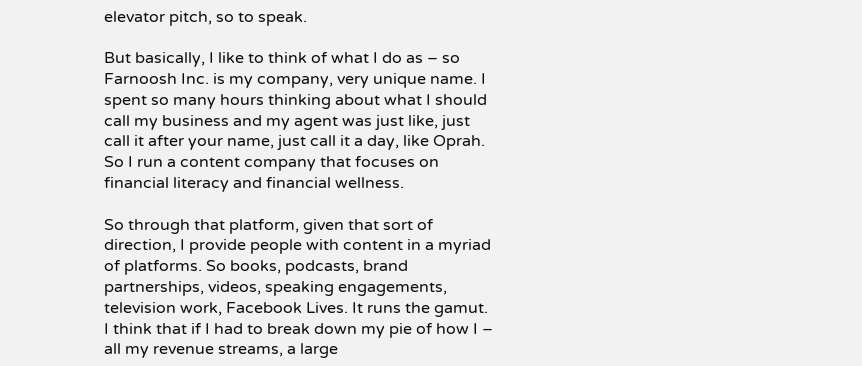elevator pitch, so to speak.

But basically, I like to think of what I do as – so Farnoosh Inc. is my company, very unique name. I spent so many hours thinking about what I should call my business and my agent was just like, just call it after your name, just call it a day, like Oprah. So I run a content company that focuses on financial literacy and financial wellness.

So through that platform, given that sort of direction, I provide people with content in a myriad of platforms. So books, podcasts, brand partnerships, videos, speaking engagements, television work, Facebook Lives. It runs the gamut. I think that if I had to break down my pie of how I – all my revenue streams, a large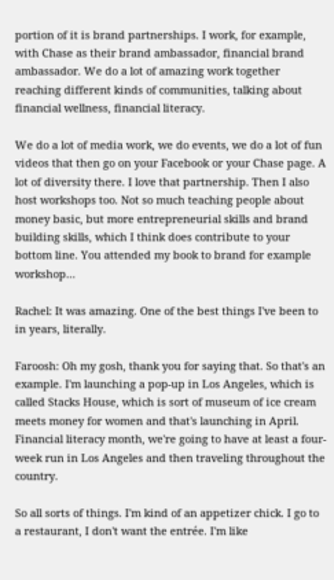portion of it is brand partnerships. I work, for example, with Chase as their brand ambassador, financial brand ambassador. We do a lot of amazing work together reaching different kinds of communities, talking about financial wellness, financial literacy.

We do a lot of media work, we do events, we do a lot of fun videos that then go on your Facebook or your Chase page. A lot of diversity there. I love that partnership. Then I also host workshops too. Not so much teaching people about money basic, but more entrepreneurial skills and brand building skills, which I think does contribute to your bottom line. You attended my book to brand for example workshop…

Rachel: It was amazing. One of the best things I've been to in years, literally.

Faroosh: Oh my gosh, thank you for saying that. So that's an example. I'm launching a pop-up in Los Angeles, which is called Stacks House, which is sort of museum of ice cream meets money for women and that's launching in April. Financial literacy month, we're going to have at least a four-week run in Los Angeles and then traveling throughout the country.

So all sorts of things. I'm kind of an appetizer chick. I go to a restaurant, I don't want the entrée. I'm like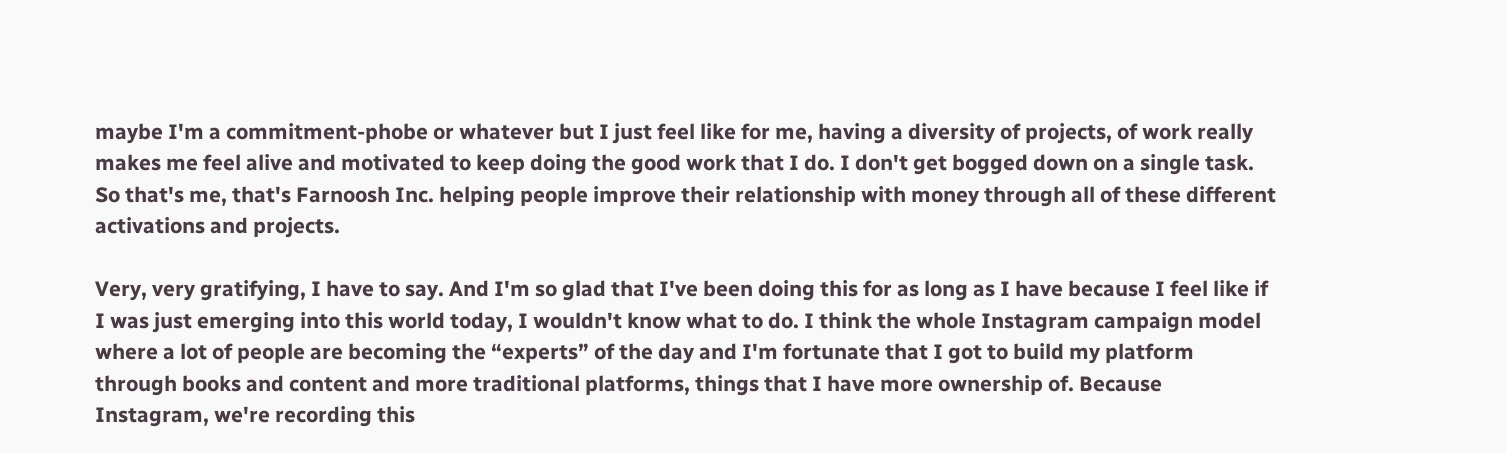maybe I'm a commitment-phobe or whatever but I just feel like for me, having a diversity of projects, of work really makes me feel alive and motivated to keep doing the good work that I do. I don't get bogged down on a single task. So that's me, that's Farnoosh Inc. helping people improve their relationship with money through all of these different activations and projects.

Very, very gratifying, I have to say. And I'm so glad that I've been doing this for as long as I have because I feel like if I was just emerging into this world today, I wouldn't know what to do. I think the whole Instagram campaign model where a lot of people are becoming the “experts” of the day and I'm fortunate that I got to build my platform through books and content and more traditional platforms, things that I have more ownership of. Because Instagram, we're recording this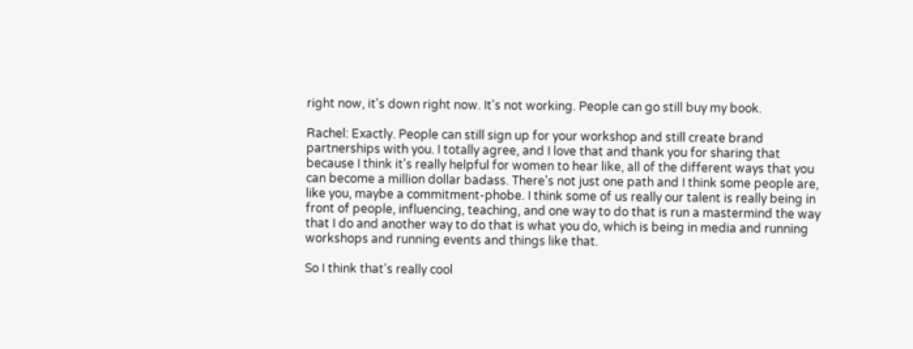right now, it's down right now. It's not working. People can go still buy my book.

Rachel: Exactly. People can still sign up for your workshop and still create brand partnerships with you. I totally agree, and I love that and thank you for sharing that because I think it's really helpful for women to hear like, all of the different ways that you can become a million dollar badass. There's not just one path and I think some people are, like you, maybe a commitment-phobe. I think some of us really our talent is really being in front of people, influencing, teaching, and one way to do that is run a mastermind the way that I do and another way to do that is what you do, which is being in media and running workshops and running events and things like that.

So I think that's really cool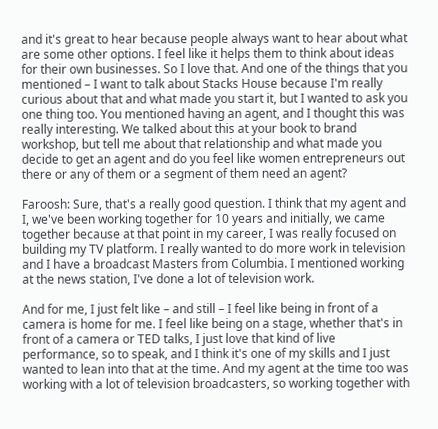and it's great to hear because people always want to hear about what are some other options. I feel like it helps them to think about ideas for their own businesses. So I love that. And one of the things that you mentioned – I want to talk about Stacks House because I'm really curious about that and what made you start it, but I wanted to ask you one thing too. You mentioned having an agent, and I thought this was really interesting. We talked about this at your book to brand workshop, but tell me about that relationship and what made you decide to get an agent and do you feel like women entrepreneurs out there or any of them or a segment of them need an agent?

Faroosh: Sure, that's a really good question. I think that my agent and I, we've been working together for 10 years and initially, we came together because at that point in my career, I was really focused on building my TV platform. I really wanted to do more work in television and I have a broadcast Masters from Columbia. I mentioned working at the news station, I've done a lot of television work.

And for me, I just felt like – and still – I feel like being in front of a camera is home for me. I feel like being on a stage, whether that's in front of a camera or TED talks, I just love that kind of live performance, so to speak, and I think it's one of my skills and I just wanted to lean into that at the time. And my agent at the time too was working with a lot of television broadcasters, so working together with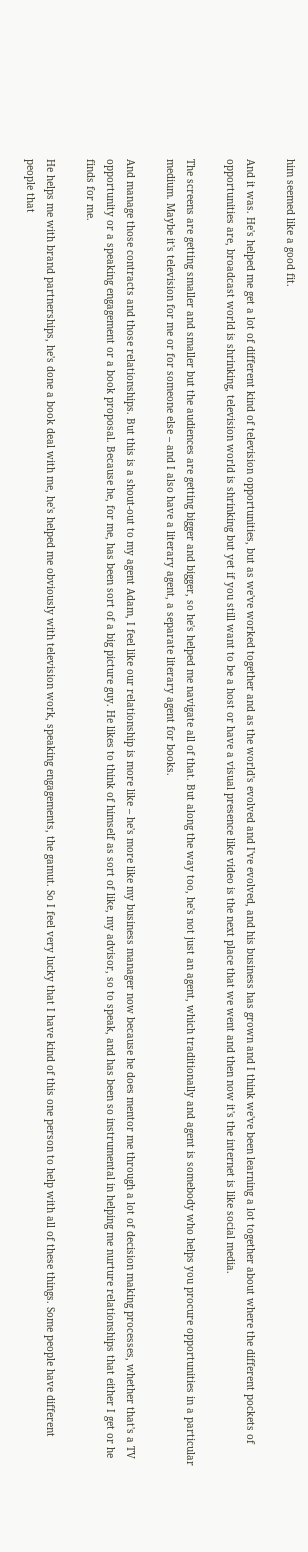him seemed like a good fit.

And it was. He's helped me get a lot of different kind of television opportunities, but as we've worked together and as the world's evolved and I've evolved, and his business has grown and I think we've been learning a lot together about where the different pockets of opportunities are, broadcast world is shrinking, television world is shrinking but yet if you still want to be a host or have a visual presence like video is the next place that we went and then now it's the internet is like social media.

The screens are getting smaller and smaller but the audiences are getting bigger and bigger, so he's helped me navigate all of that. But along the way too, he's not just an agent, which traditionally and agent is somebody who helps you procure opportunities in a particular medium. Maybe it's television for me or for someone else – and I also have a literary agent, a separate literary agent for books.

And manage those contracts and those relationships. But this is a shout-out to my agent Adam, I feel like our relationship is more like – he's more like my business manager now because he does mentor me through a lot of decision making processes, whether that's a TV opportunity or a speaking engagement or a book proposal. Because he, for me, has been sort of a big picture guy. He likes to think of himself as sort of like, my advisor, so to speak, and has been so instrumental in helping me nurture relationships that either I get or he finds for me.

He helps me with brand partnerships, he's done a book deal with me, he's helped me obviously with television work, speaking engagements, the gamut. So I feel very lucky that I have kind of this one person to help with all of these things. Some people have different people that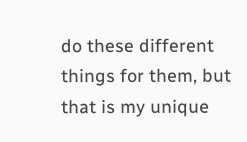do these different things for them, but that is my unique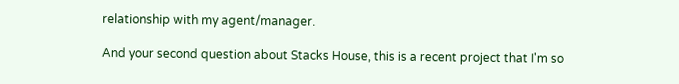relationship with my agent/manager.

And your second question about Stacks House, this is a recent project that I'm so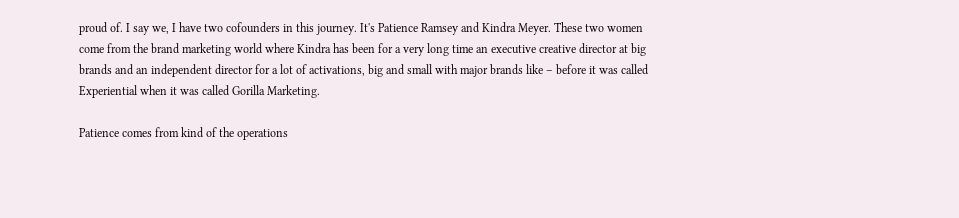proud of. I say we, I have two cofounders in this journey. It's Patience Ramsey and Kindra Meyer. These two women come from the brand marketing world where Kindra has been for a very long time an executive creative director at big brands and an independent director for a lot of activations, big and small with major brands like – before it was called Experiential when it was called Gorilla Marketing.

Patience comes from kind of the operations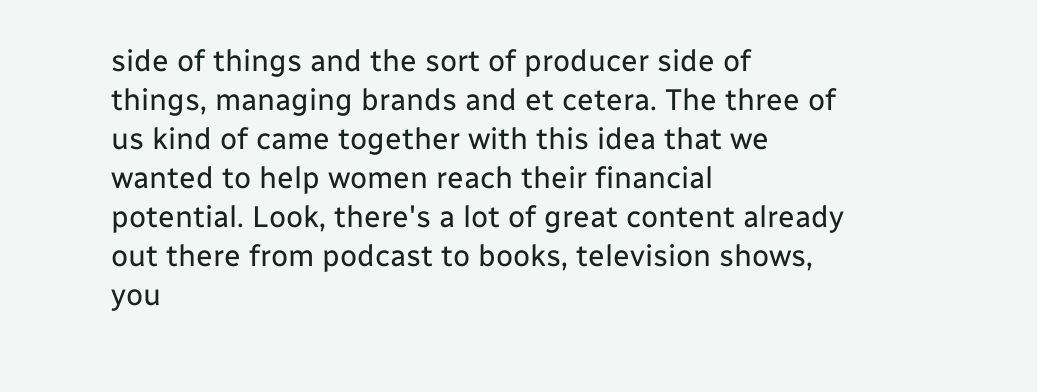side of things and the sort of producer side of things, managing brands and et cetera. The three of us kind of came together with this idea that we wanted to help women reach their financial potential. Look, there's a lot of great content already out there from podcast to books, television shows, you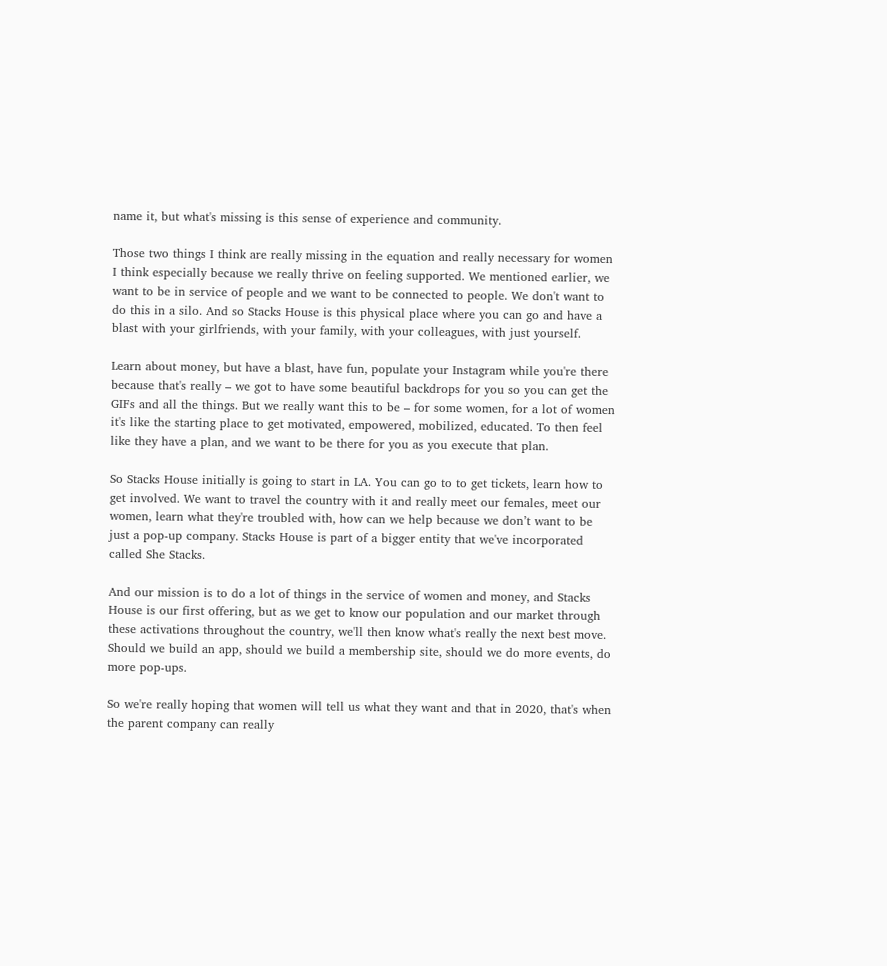name it, but what's missing is this sense of experience and community.

Those two things I think are really missing in the equation and really necessary for women I think especially because we really thrive on feeling supported. We mentioned earlier, we want to be in service of people and we want to be connected to people. We don't want to do this in a silo. And so Stacks House is this physical place where you can go and have a blast with your girlfriends, with your family, with your colleagues, with just yourself.

Learn about money, but have a blast, have fun, populate your Instagram while you're there because that's really – we got to have some beautiful backdrops for you so you can get the GIFs and all the things. But we really want this to be – for some women, for a lot of women it's like the starting place to get motivated, empowered, mobilized, educated. To then feel like they have a plan, and we want to be there for you as you execute that plan.

So Stacks House initially is going to start in LA. You can go to to get tickets, learn how to get involved. We want to travel the country with it and really meet our females, meet our women, learn what they're troubled with, how can we help because we don’t want to be just a pop-up company. Stacks House is part of a bigger entity that we've incorporated called She Stacks.

And our mission is to do a lot of things in the service of women and money, and Stacks House is our first offering, but as we get to know our population and our market through these activations throughout the country, we'll then know what's really the next best move. Should we build an app, should we build a membership site, should we do more events, do more pop-ups.

So we're really hoping that women will tell us what they want and that in 2020, that's when the parent company can really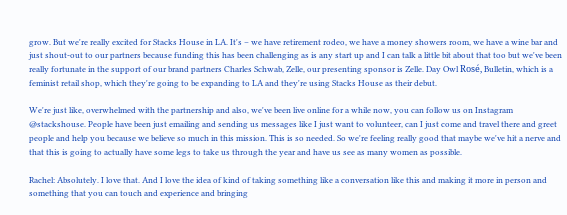grow. But we're really excited for Stacks House in LA. It's – we have retirement rodeo, we have a money showers room, we have a wine bar and just shout-out to our partners because funding this has been challenging as is any start up and I can talk a little bit about that too but we've been really fortunate in the support of our brand partners Charles Schwab, Zelle, our presenting sponsor is Zelle. Day Owl Rosé, Bulletin, which is a feminist retail shop, which they're going to be expanding to LA and they're using Stacks House as their debut.

We're just like, overwhelmed with the partnership and also, we've been live online for a while now, you can follow us on Instagram @stackshouse. People have been just emailing and sending us messages like I just want to volunteer, can I just come and travel there and greet people and help you because we believe so much in this mission. This is so needed. So we're feeling really good that maybe we've hit a nerve and that this is going to actually have some legs to take us through the year and have us see as many women as possible.

Rachel: Absolutely. I love that. And I love the idea of kind of taking something like a conversation like this and making it more in person and something that you can touch and experience and bringing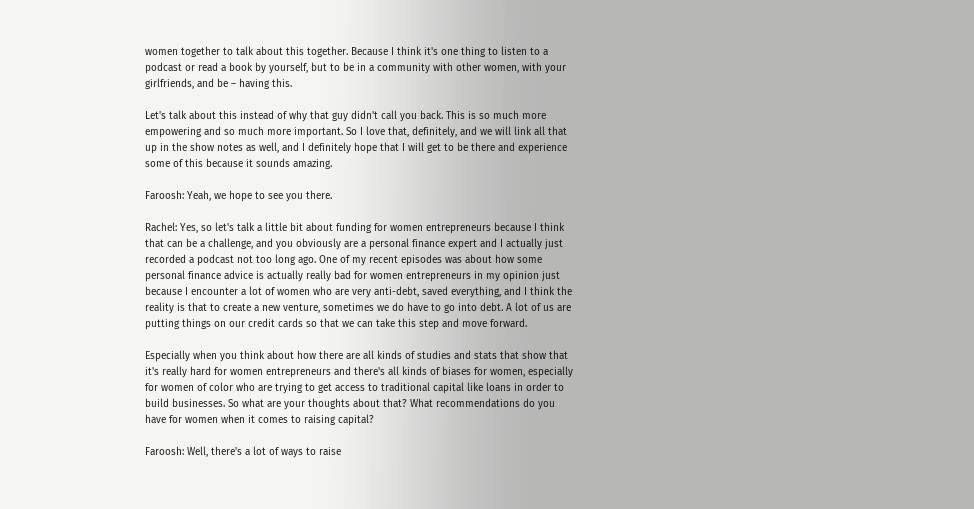women together to talk about this together. Because I think it's one thing to listen to a podcast or read a book by yourself, but to be in a community with other women, with your girlfriends, and be – having this.

Let's talk about this instead of why that guy didn't call you back. This is so much more empowering and so much more important. So I love that, definitely, and we will link all that up in the show notes as well, and I definitely hope that I will get to be there and experience some of this because it sounds amazing.

Faroosh: Yeah, we hope to see you there.

Rachel: Yes, so let's talk a little bit about funding for women entrepreneurs because I think that can be a challenge, and you obviously are a personal finance expert and I actually just recorded a podcast not too long ago. One of my recent episodes was about how some personal finance advice is actually really bad for women entrepreneurs in my opinion just because I encounter a lot of women who are very anti-debt, saved everything, and I think the reality is that to create a new venture, sometimes we do have to go into debt. A lot of us are putting things on our credit cards so that we can take this step and move forward.

Especially when you think about how there are all kinds of studies and stats that show that it's really hard for women entrepreneurs and there's all kinds of biases for women, especially for women of color who are trying to get access to traditional capital like loans in order to build businesses. So what are your thoughts about that? What recommendations do you have for women when it comes to raising capital?

Faroosh: Well, there's a lot of ways to raise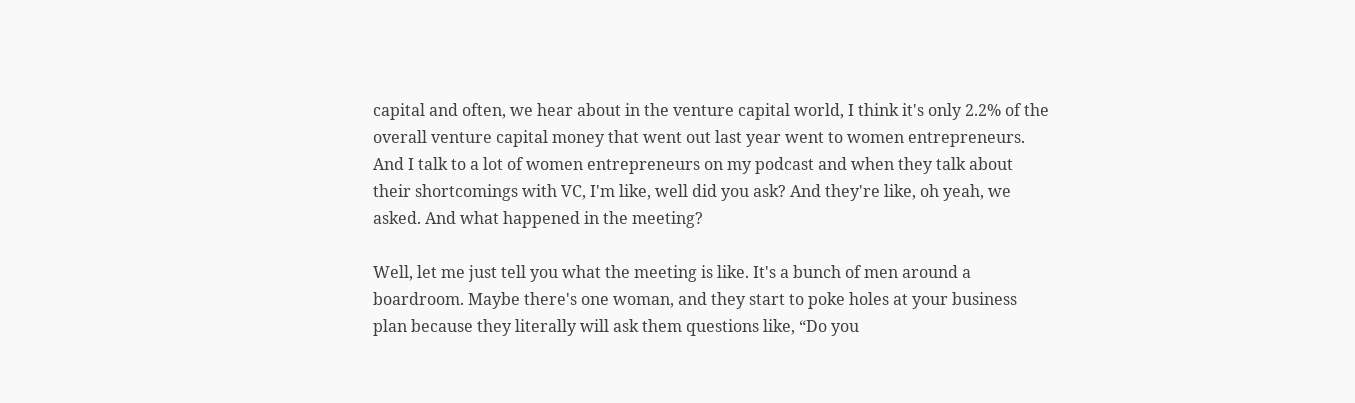capital and often, we hear about in the venture capital world, I think it's only 2.2% of the overall venture capital money that went out last year went to women entrepreneurs. And I talk to a lot of women entrepreneurs on my podcast and when they talk about their shortcomings with VC, I'm like, well did you ask? And they're like, oh yeah, we asked. And what happened in the meeting?

Well, let me just tell you what the meeting is like. It's a bunch of men around a boardroom. Maybe there's one woman, and they start to poke holes at your business plan because they literally will ask them questions like, “Do you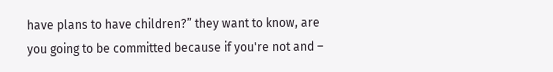have plans to have children?” they want to know, are you going to be committed because if you're not and –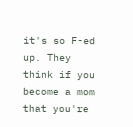it's so F-ed up. They think if you become a mom that you're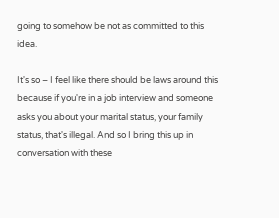going to somehow be not as committed to this idea.

It's so – I feel like there should be laws around this because if you're in a job interview and someone asks you about your marital status, your family status, that's illegal. And so I bring this up in conversation with these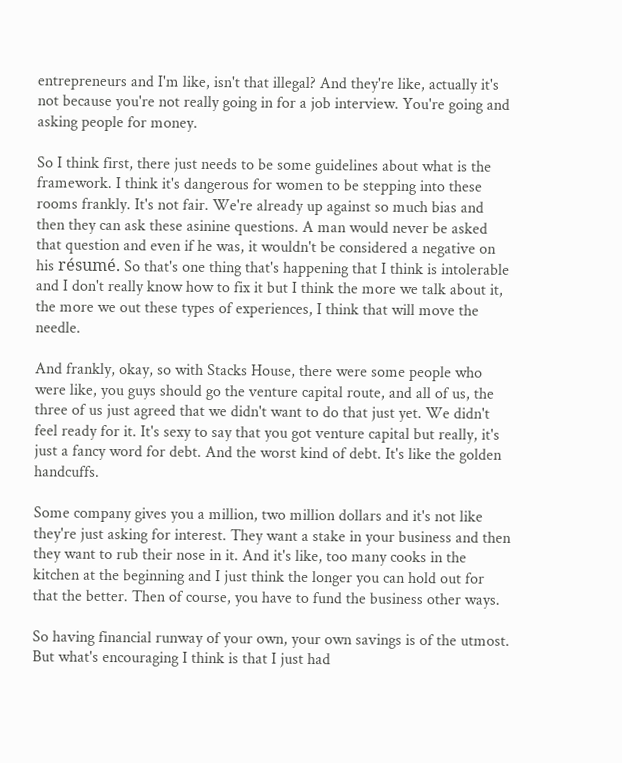entrepreneurs and I'm like, isn't that illegal? And they're like, actually it's not because you're not really going in for a job interview. You're going and asking people for money.

So I think first, there just needs to be some guidelines about what is the framework. I think it's dangerous for women to be stepping into these rooms frankly. It's not fair. We're already up against so much bias and then they can ask these asinine questions. A man would never be asked that question and even if he was, it wouldn't be considered a negative on his résumé. So that's one thing that's happening that I think is intolerable and I don't really know how to fix it but I think the more we talk about it, the more we out these types of experiences, I think that will move the needle.

And frankly, okay, so with Stacks House, there were some people who were like, you guys should go the venture capital route, and all of us, the three of us just agreed that we didn't want to do that just yet. We didn't feel ready for it. It's sexy to say that you got venture capital but really, it's just a fancy word for debt. And the worst kind of debt. It's like the golden handcuffs.

Some company gives you a million, two million dollars and it's not like they're just asking for interest. They want a stake in your business and then they want to rub their nose in it. And it's like, too many cooks in the kitchen at the beginning and I just think the longer you can hold out for that the better. Then of course, you have to fund the business other ways.

So having financial runway of your own, your own savings is of the utmost. But what's encouraging I think is that I just had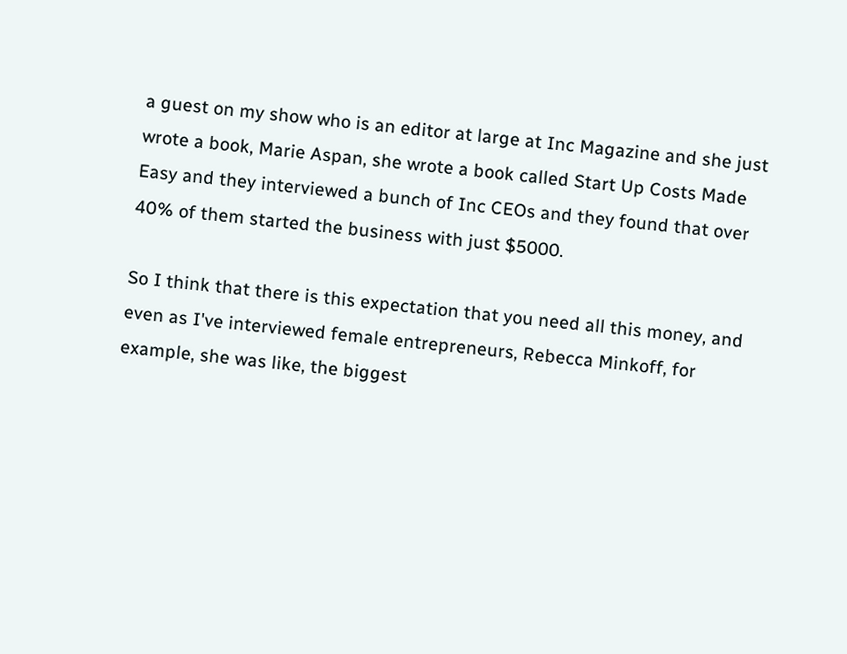a guest on my show who is an editor at large at Inc Magazine and she just wrote a book, Marie Aspan, she wrote a book called Start Up Costs Made Easy and they interviewed a bunch of Inc CEOs and they found that over 40% of them started the business with just $5000.

So I think that there is this expectation that you need all this money, and even as I've interviewed female entrepreneurs, Rebecca Minkoff, for example, she was like, the biggest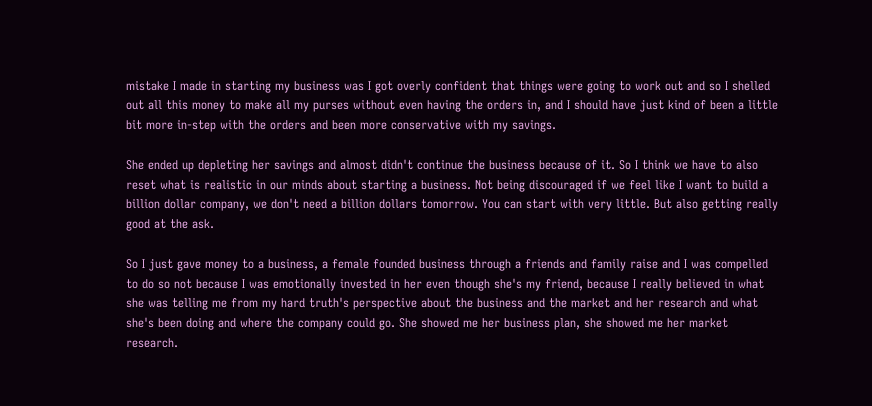mistake I made in starting my business was I got overly confident that things were going to work out and so I shelled out all this money to make all my purses without even having the orders in, and I should have just kind of been a little bit more in-step with the orders and been more conservative with my savings.

She ended up depleting her savings and almost didn't continue the business because of it. So I think we have to also reset what is realistic in our minds about starting a business. Not being discouraged if we feel like I want to build a billion dollar company, we don't need a billion dollars tomorrow. You can start with very little. But also getting really good at the ask.

So I just gave money to a business, a female founded business through a friends and family raise and I was compelled to do so not because I was emotionally invested in her even though she's my friend, because I really believed in what she was telling me from my hard truth's perspective about the business and the market and her research and what she's been doing and where the company could go. She showed me her business plan, she showed me her market research.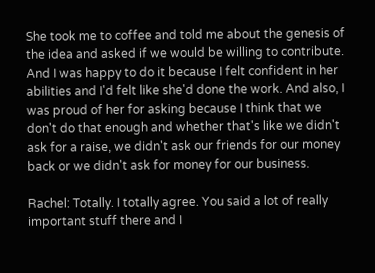She took me to coffee and told me about the genesis of the idea and asked if we would be willing to contribute. And I was happy to do it because I felt confident in her abilities and I'd felt like she'd done the work. And also, I was proud of her for asking because I think that we don't do that enough and whether that's like we didn't ask for a raise, we didn't ask our friends for our money back or we didn't ask for money for our business.

Rachel: Totally. I totally agree. You said a lot of really important stuff there and I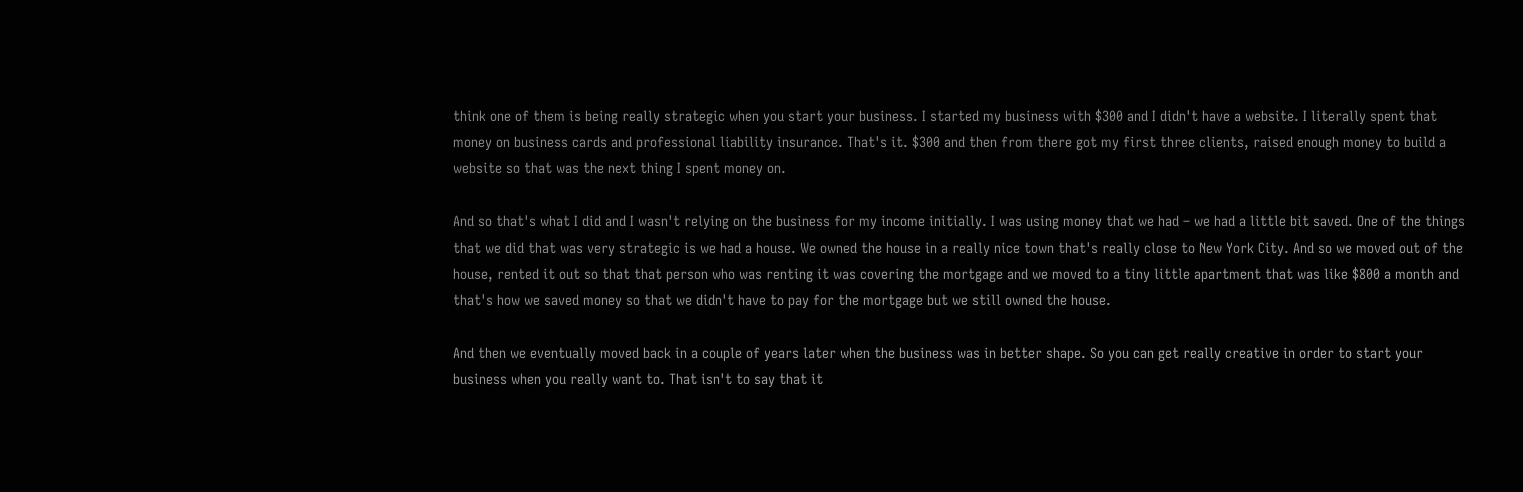think one of them is being really strategic when you start your business. I started my business with $300 and I didn't have a website. I literally spent that money on business cards and professional liability insurance. That's it. $300 and then from there got my first three clients, raised enough money to build a website so that was the next thing I spent money on.

And so that's what I did and I wasn't relying on the business for my income initially. I was using money that we had – we had a little bit saved. One of the things that we did that was very strategic is we had a house. We owned the house in a really nice town that's really close to New York City. And so we moved out of the house, rented it out so that that person who was renting it was covering the mortgage and we moved to a tiny little apartment that was like $800 a month and that's how we saved money so that we didn't have to pay for the mortgage but we still owned the house.

And then we eventually moved back in a couple of years later when the business was in better shape. So you can get really creative in order to start your business when you really want to. That isn't to say that it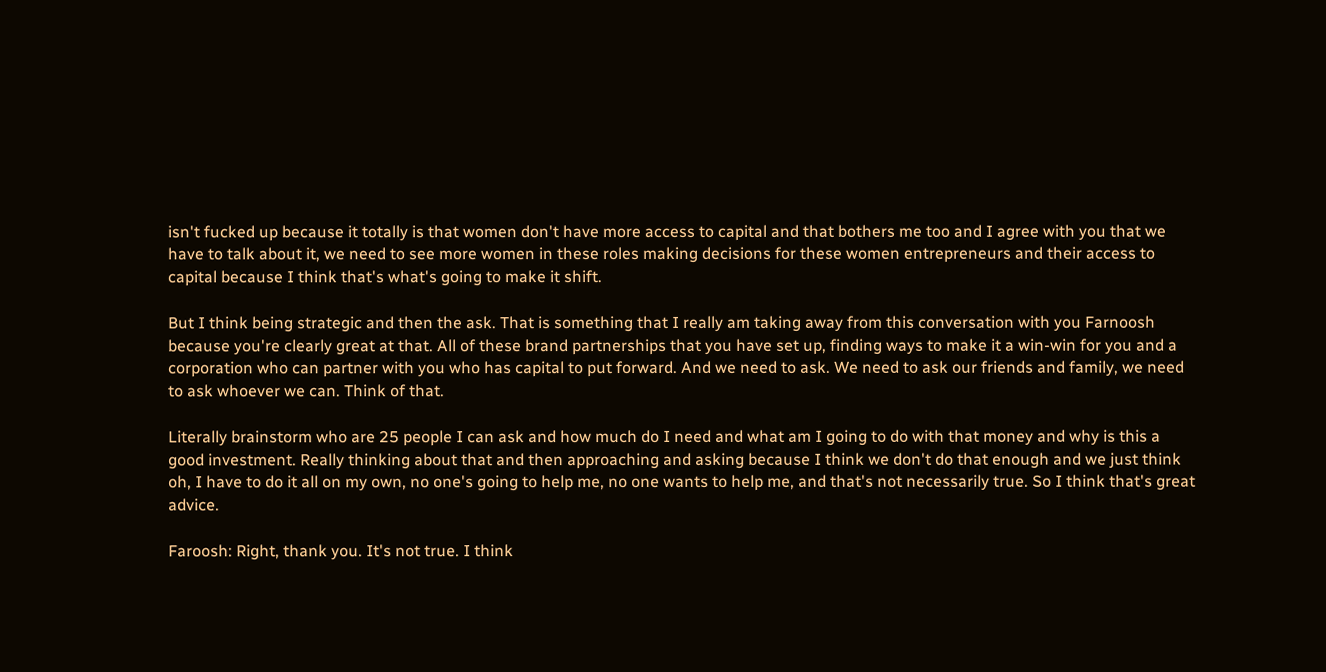isn't fucked up because it totally is that women don't have more access to capital and that bothers me too and I agree with you that we have to talk about it, we need to see more women in these roles making decisions for these women entrepreneurs and their access to capital because I think that's what's going to make it shift.

But I think being strategic and then the ask. That is something that I really am taking away from this conversation with you Farnoosh because you're clearly great at that. All of these brand partnerships that you have set up, finding ways to make it a win-win for you and a corporation who can partner with you who has capital to put forward. And we need to ask. We need to ask our friends and family, we need to ask whoever we can. Think of that.

Literally brainstorm who are 25 people I can ask and how much do I need and what am I going to do with that money and why is this a good investment. Really thinking about that and then approaching and asking because I think we don't do that enough and we just think oh, I have to do it all on my own, no one's going to help me, no one wants to help me, and that's not necessarily true. So I think that's great advice.

Faroosh: Right, thank you. It's not true. I think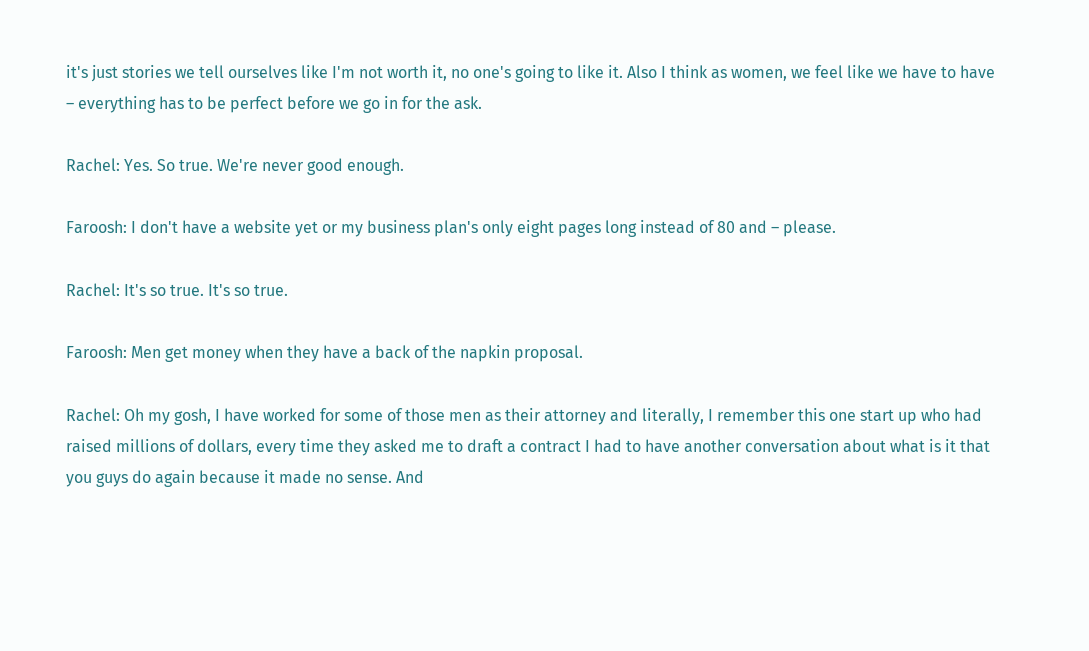it's just stories we tell ourselves like I'm not worth it, no one's going to like it. Also I think as women, we feel like we have to have – everything has to be perfect before we go in for the ask.

Rachel: Yes. So true. We're never good enough.

Faroosh: I don't have a website yet or my business plan's only eight pages long instead of 80 and – please.

Rachel: It's so true. It's so true.

Faroosh: Men get money when they have a back of the napkin proposal.

Rachel: Oh my gosh, I have worked for some of those men as their attorney and literally, I remember this one start up who had raised millions of dollars, every time they asked me to draft a contract I had to have another conversation about what is it that you guys do again because it made no sense. And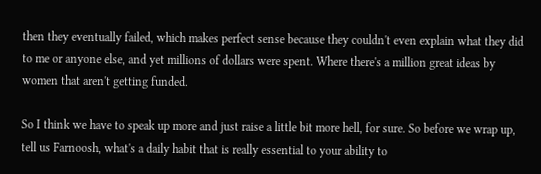then they eventually failed, which makes perfect sense because they couldn't even explain what they did to me or anyone else, and yet millions of dollars were spent. Where there's a million great ideas by women that aren't getting funded.

So I think we have to speak up more and just raise a little bit more hell, for sure. So before we wrap up, tell us Farnoosh, what's a daily habit that is really essential to your ability to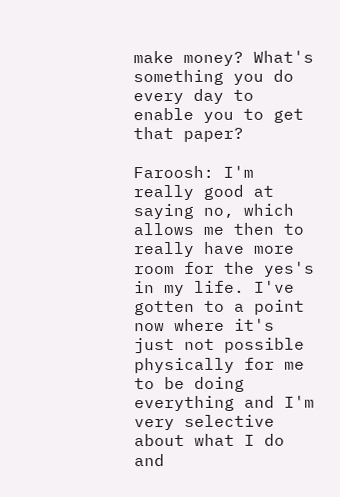make money? What's something you do every day to enable you to get that paper?

Faroosh: I'm really good at saying no, which allows me then to really have more room for the yes's in my life. I've gotten to a point now where it's just not possible physically for me to be doing everything and I'm very selective about what I do and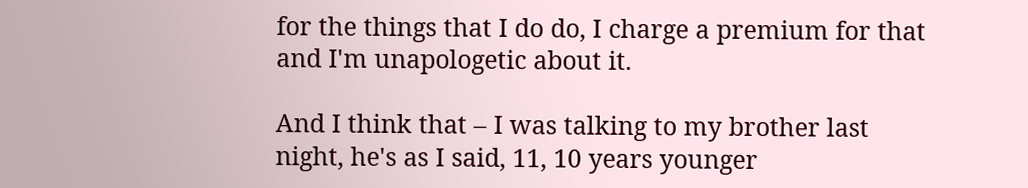for the things that I do do, I charge a premium for that and I'm unapologetic about it.

And I think that – I was talking to my brother last night, he's as I said, 11, 10 years younger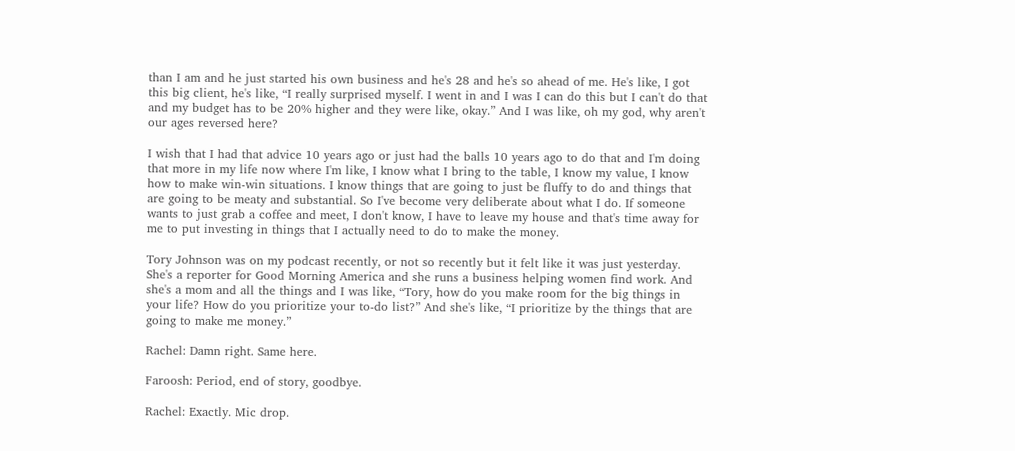than I am and he just started his own business and he's 28 and he's so ahead of me. He's like, I got this big client, he's like, “I really surprised myself. I went in and I was I can do this but I can't do that and my budget has to be 20% higher and they were like, okay.” And I was like, oh my god, why aren't our ages reversed here?

I wish that I had that advice 10 years ago or just had the balls 10 years ago to do that and I'm doing that more in my life now where I'm like, I know what I bring to the table, I know my value, I know how to make win-win situations. I know things that are going to just be fluffy to do and things that are going to be meaty and substantial. So I've become very deliberate about what I do. If someone wants to just grab a coffee and meet, I don't know, I have to leave my house and that's time away for me to put investing in things that I actually need to do to make the money.

Tory Johnson was on my podcast recently, or not so recently but it felt like it was just yesterday. She's a reporter for Good Morning America and she runs a business helping women find work. And she's a mom and all the things and I was like, “Tory, how do you make room for the big things in your life? How do you prioritize your to-do list?” And she's like, “I prioritize by the things that are going to make me money.”

Rachel: Damn right. Same here.

Faroosh: Period, end of story, goodbye.

Rachel: Exactly. Mic drop.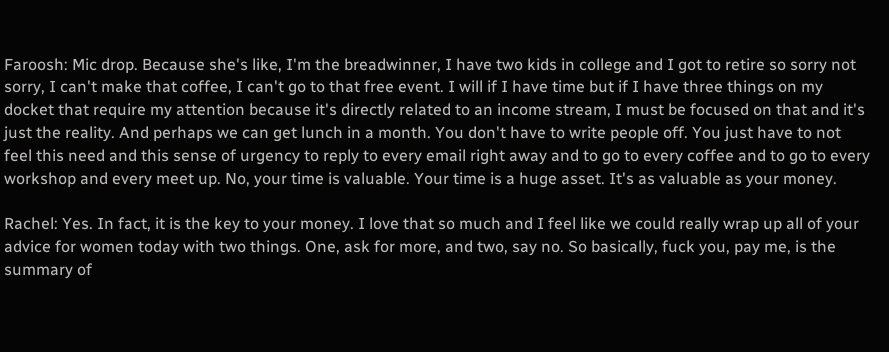Faroosh: Mic drop. Because she's like, I'm the breadwinner, I have two kids in college and I got to retire so sorry not sorry, I can't make that coffee, I can't go to that free event. I will if I have time but if I have three things on my docket that require my attention because it's directly related to an income stream, I must be focused on that and it's just the reality. And perhaps we can get lunch in a month. You don't have to write people off. You just have to not feel this need and this sense of urgency to reply to every email right away and to go to every coffee and to go to every workshop and every meet up. No, your time is valuable. Your time is a huge asset. It's as valuable as your money.

Rachel: Yes. In fact, it is the key to your money. I love that so much and I feel like we could really wrap up all of your advice for women today with two things. One, ask for more, and two, say no. So basically, fuck you, pay me, is the summary of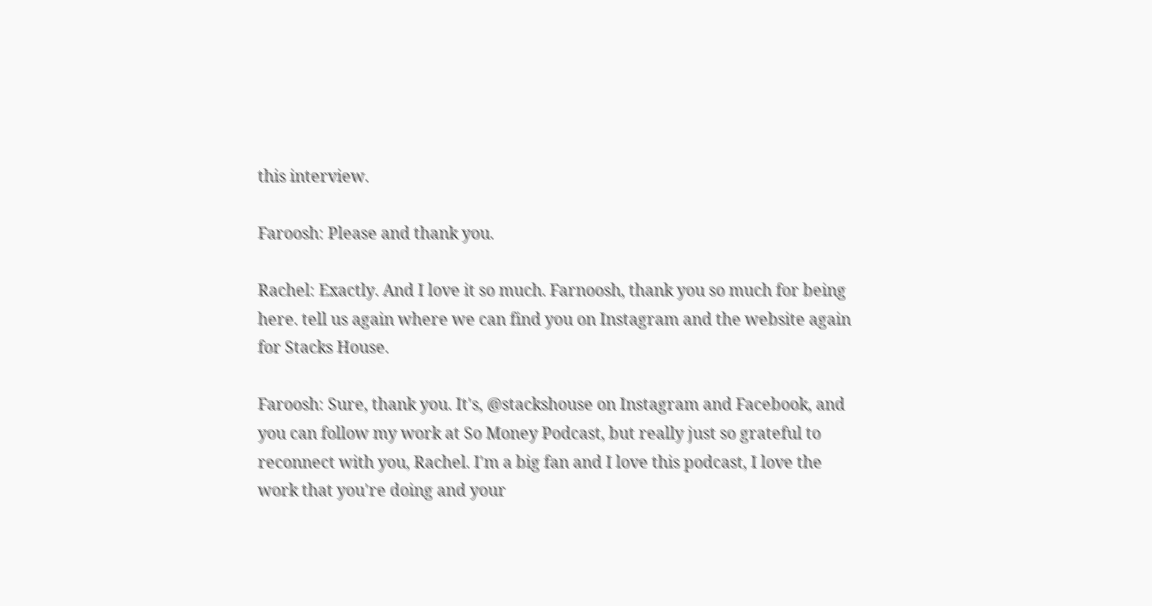this interview.

Faroosh: Please and thank you.

Rachel: Exactly. And I love it so much. Farnoosh, thank you so much for being here. tell us again where we can find you on Instagram and the website again for Stacks House.

Faroosh: Sure, thank you. It's, @stackshouse on Instagram and Facebook, and you can follow my work at So Money Podcast, but really just so grateful to reconnect with you, Rachel. I'm a big fan and I love this podcast, I love the work that you're doing and your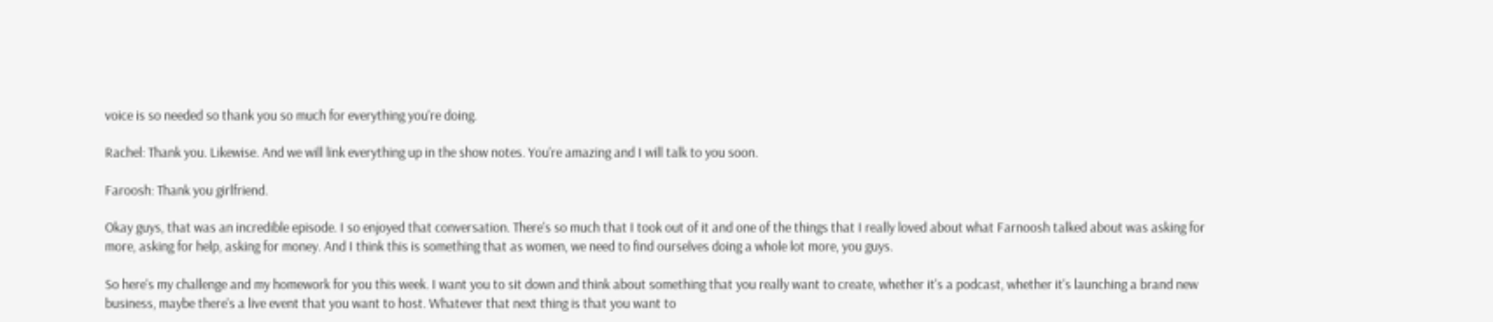voice is so needed so thank you so much for everything you're doing.

Rachel: Thank you. Likewise. And we will link everything up in the show notes. You're amazing and I will talk to you soon.

Faroosh: Thank you girlfriend.

Okay guys, that was an incredible episode. I so enjoyed that conversation. There's so much that I took out of it and one of the things that I really loved about what Farnoosh talked about was asking for more, asking for help, asking for money. And I think this is something that as women, we need to find ourselves doing a whole lot more, you guys.

So here's my challenge and my homework for you this week. I want you to sit down and think about something that you really want to create, whether it's a podcast, whether it's launching a brand new business, maybe there's a live event that you want to host. Whatever that next thing is that you want to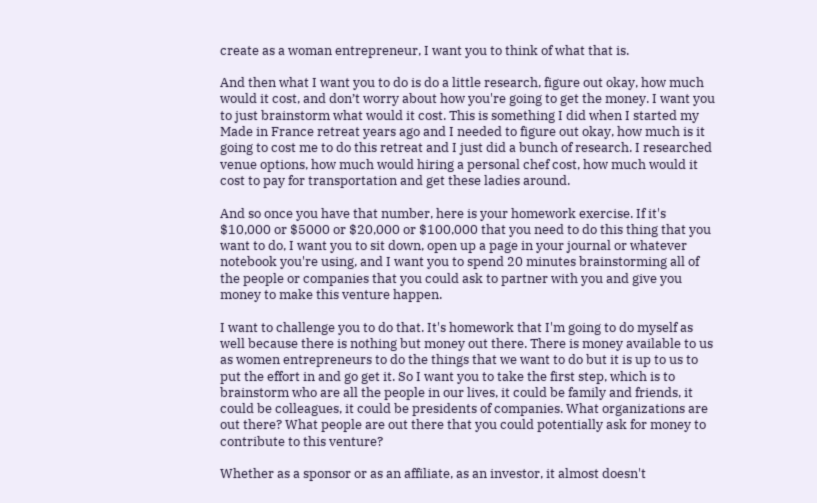create as a woman entrepreneur, I want you to think of what that is.

And then what I want you to do is do a little research, figure out okay, how much would it cost, and don’t worry about how you're going to get the money. I want you to just brainstorm what would it cost. This is something I did when I started my Made in France retreat years ago and I needed to figure out okay, how much is it going to cost me to do this retreat and I just did a bunch of research. I researched venue options, how much would hiring a personal chef cost, how much would it cost to pay for transportation and get these ladies around.

And so once you have that number, here is your homework exercise. If it's $10,000 or $5000 or $20,000 or $100,000 that you need to do this thing that you want to do, I want you to sit down, open up a page in your journal or whatever notebook you're using, and I want you to spend 20 minutes brainstorming all of the people or companies that you could ask to partner with you and give you money to make this venture happen.

I want to challenge you to do that. It's homework that I'm going to do myself as well because there is nothing but money out there. There is money available to us as women entrepreneurs to do the things that we want to do but it is up to us to put the effort in and go get it. So I want you to take the first step, which is to brainstorm who are all the people in our lives, it could be family and friends, it could be colleagues, it could be presidents of companies. What organizations are out there? What people are out there that you could potentially ask for money to contribute to this venture?

Whether as a sponsor or as an affiliate, as an investor, it almost doesn't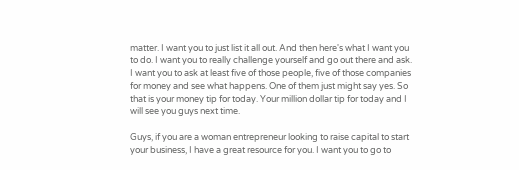matter. I want you to just list it all out. And then here's what I want you to do. I want you to really challenge yourself and go out there and ask. I want you to ask at least five of those people, five of those companies for money and see what happens. One of them just might say yes. So that is your money tip for today. Your million dollar tip for today and I will see you guys next time.

Guys, if you are a woman entrepreneur looking to raise capital to start your business, I have a great resource for you. I want you to go to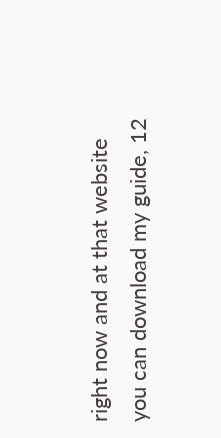right now and at that website you can download my guide, 12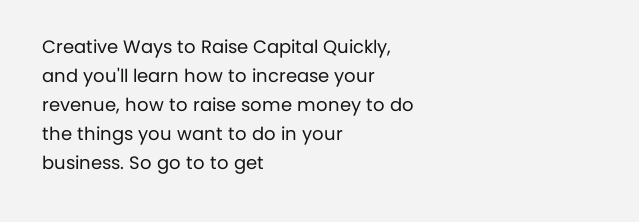Creative Ways to Raise Capital Quickly, and you'll learn how to increase your revenue, how to raise some money to do the things you want to do in your business. So go to to get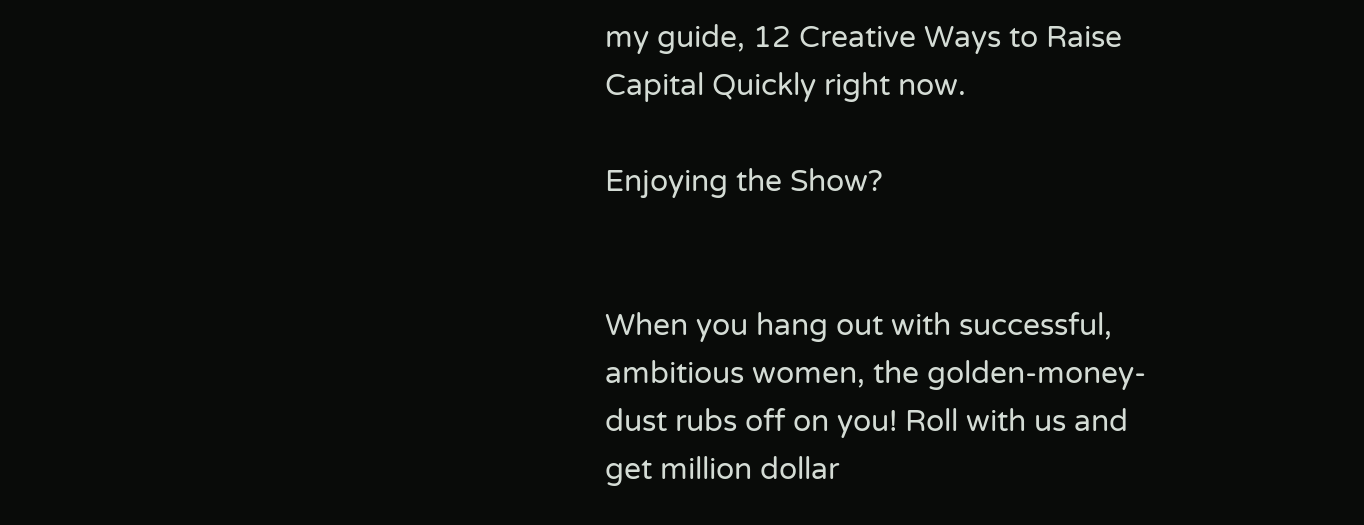my guide, 12 Creative Ways to Raise Capital Quickly right now.

Enjoying the Show?


When you hang out with successful, ambitious women, the golden-money-dust rubs off on you! Roll with us and get million dollar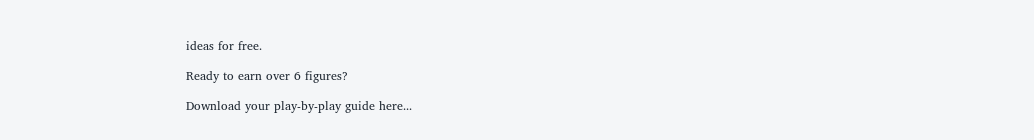ideas for free.

Ready to earn over 6 figures?

Download your play-by-play guide here...